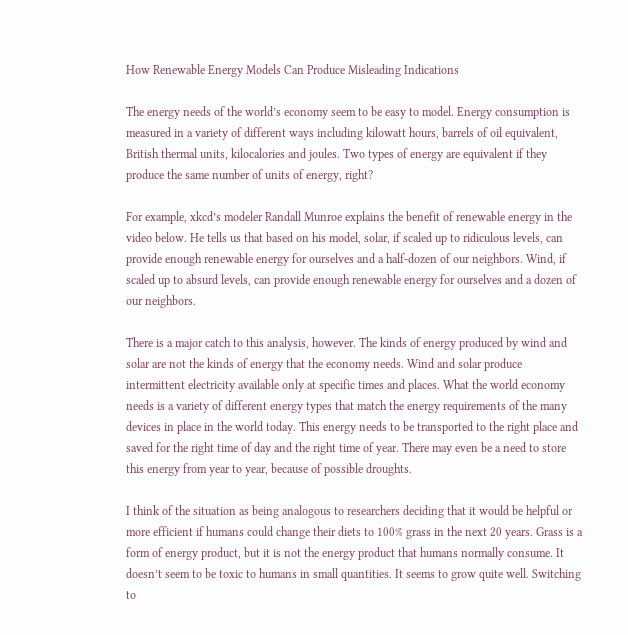How Renewable Energy Models Can Produce Misleading Indications

The energy needs of the world’s economy seem to be easy to model. Energy consumption is measured in a variety of different ways including kilowatt hours, barrels of oil equivalent, British thermal units, kilocalories and joules. Two types of energy are equivalent if they produce the same number of units of energy, right?

For example, xkcd’s modeler Randall Munroe explains the benefit of renewable energy in the video below. He tells us that based on his model, solar, if scaled up to ridiculous levels, can provide enough renewable energy for ourselves and a half-dozen of our neighbors. Wind, if scaled up to absurd levels, can provide enough renewable energy for ourselves and a dozen of our neighbors.

There is a major catch to this analysis, however. The kinds of energy produced by wind and solar are not the kinds of energy that the economy needs. Wind and solar produce intermittent electricity available only at specific times and places. What the world economy needs is a variety of different energy types that match the energy requirements of the many devices in place in the world today. This energy needs to be transported to the right place and saved for the right time of day and the right time of year. There may even be a need to store this energy from year to year, because of possible droughts.

I think of the situation as being analogous to researchers deciding that it would be helpful or more efficient if humans could change their diets to 100% grass in the next 20 years. Grass is a form of energy product, but it is not the energy product that humans normally consume. It doesn’t seem to be toxic to humans in small quantities. It seems to grow quite well. Switching to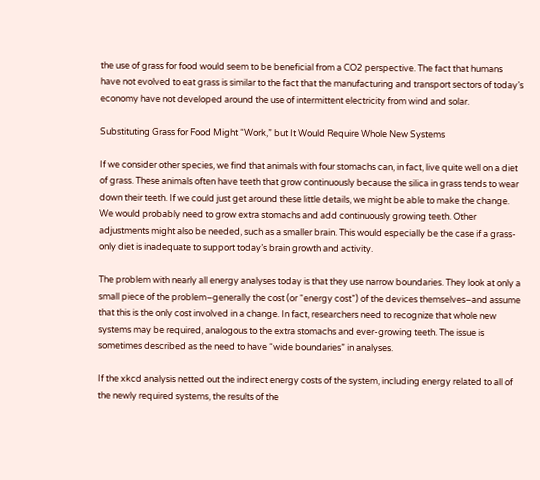the use of grass for food would seem to be beneficial from a CO2 perspective. The fact that humans have not evolved to eat grass is similar to the fact that the manufacturing and transport sectors of today’s economy have not developed around the use of intermittent electricity from wind and solar.

Substituting Grass for Food Might “Work,” but It Would Require Whole New Systems

If we consider other species, we find that animals with four stomachs can, in fact, live quite well on a diet of grass. These animals often have teeth that grow continuously because the silica in grass tends to wear down their teeth. If we could just get around these little details, we might be able to make the change. We would probably need to grow extra stomachs and add continuously growing teeth. Other adjustments might also be needed, such as a smaller brain. This would especially be the case if a grass-only diet is inadequate to support today’s brain growth and activity.

The problem with nearly all energy analyses today is that they use narrow boundaries. They look at only a small piece of the problem–generally the cost (or “energy cost”) of the devices themselves–and assume that this is the only cost involved in a change. In fact, researchers need to recognize that whole new systems may be required, analogous to the extra stomachs and ever-growing teeth. The issue is sometimes described as the need to have “wide boundaries” in analyses.

If the xkcd analysis netted out the indirect energy costs of the system, including energy related to all of the newly required systems, the results of the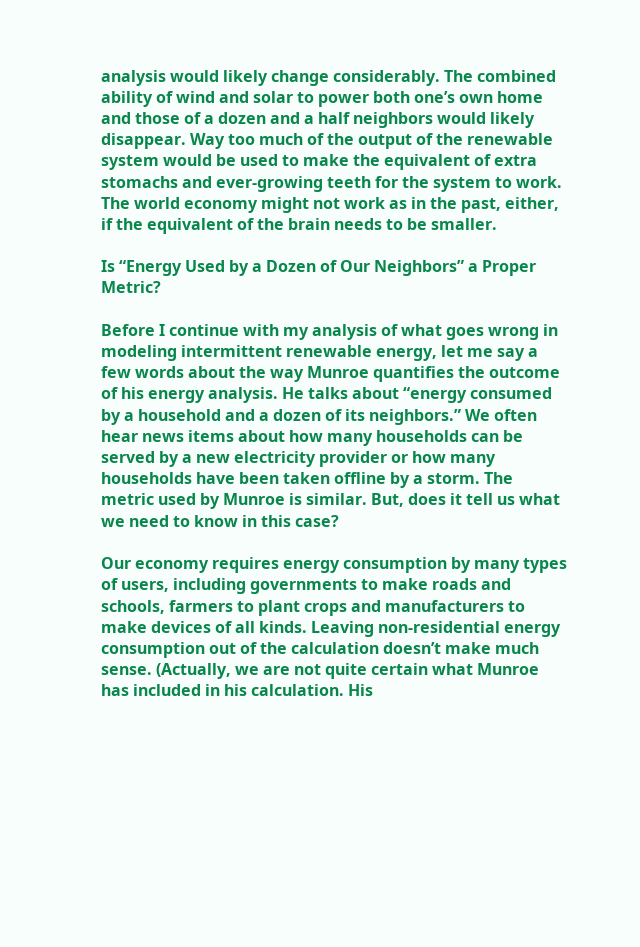analysis would likely change considerably. The combined ability of wind and solar to power both one’s own home and those of a dozen and a half neighbors would likely disappear. Way too much of the output of the renewable system would be used to make the equivalent of extra stomachs and ever-growing teeth for the system to work. The world economy might not work as in the past, either, if the equivalent of the brain needs to be smaller.

Is “Energy Used by a Dozen of Our Neighbors” a Proper Metric?

Before I continue with my analysis of what goes wrong in modeling intermittent renewable energy, let me say a few words about the way Munroe quantifies the outcome of his energy analysis. He talks about “energy consumed by a household and a dozen of its neighbors.” We often hear news items about how many households can be served by a new electricity provider or how many households have been taken offline by a storm. The metric used by Munroe is similar. But, does it tell us what we need to know in this case?

Our economy requires energy consumption by many types of users, including governments to make roads and schools, farmers to plant crops and manufacturers to make devices of all kinds. Leaving non-residential energy consumption out of the calculation doesn’t make much sense. (Actually, we are not quite certain what Munroe has included in his calculation. His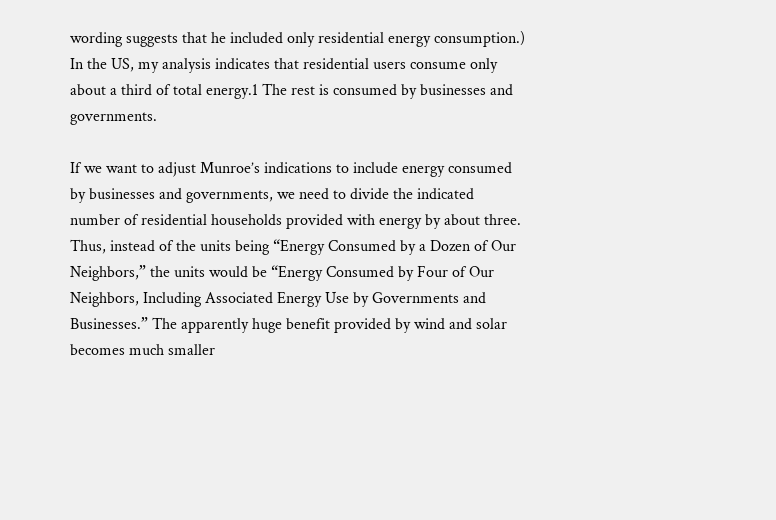wording suggests that he included only residential energy consumption.) In the US, my analysis indicates that residential users consume only about a third of total energy.1 The rest is consumed by businesses and governments.

If we want to adjust Munroe’s indications to include energy consumed by businesses and governments, we need to divide the indicated number of residential households provided with energy by about three. Thus, instead of the units being “Energy Consumed by a Dozen of Our Neighbors,” the units would be “Energy Consumed by Four of Our Neighbors, Including Associated Energy Use by Governments and Businesses.” The apparently huge benefit provided by wind and solar becomes much smaller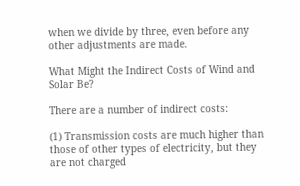when we divide by three, even before any other adjustments are made.

What Might the Indirect Costs of Wind and Solar Be?

There are a number of indirect costs:

(1) Transmission costs are much higher than those of other types of electricity, but they are not charged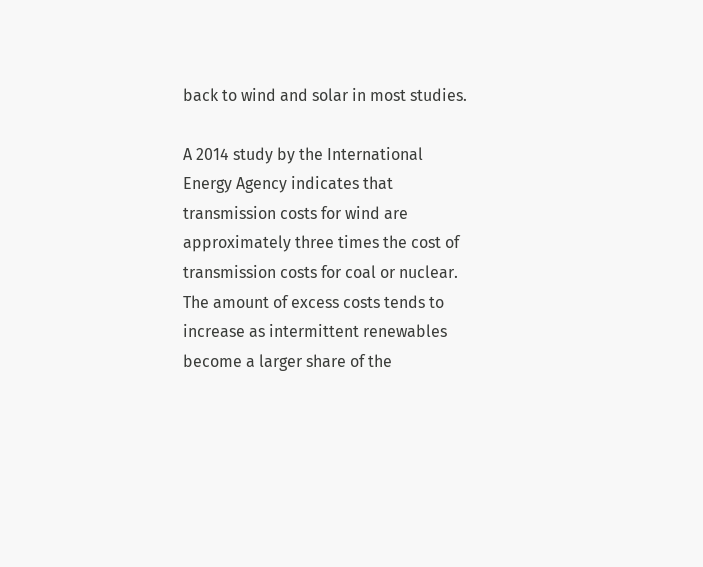back to wind and solar in most studies.

A 2014 study by the International Energy Agency indicates that transmission costs for wind are approximately three times the cost of transmission costs for coal or nuclear. The amount of excess costs tends to increase as intermittent renewables become a larger share of the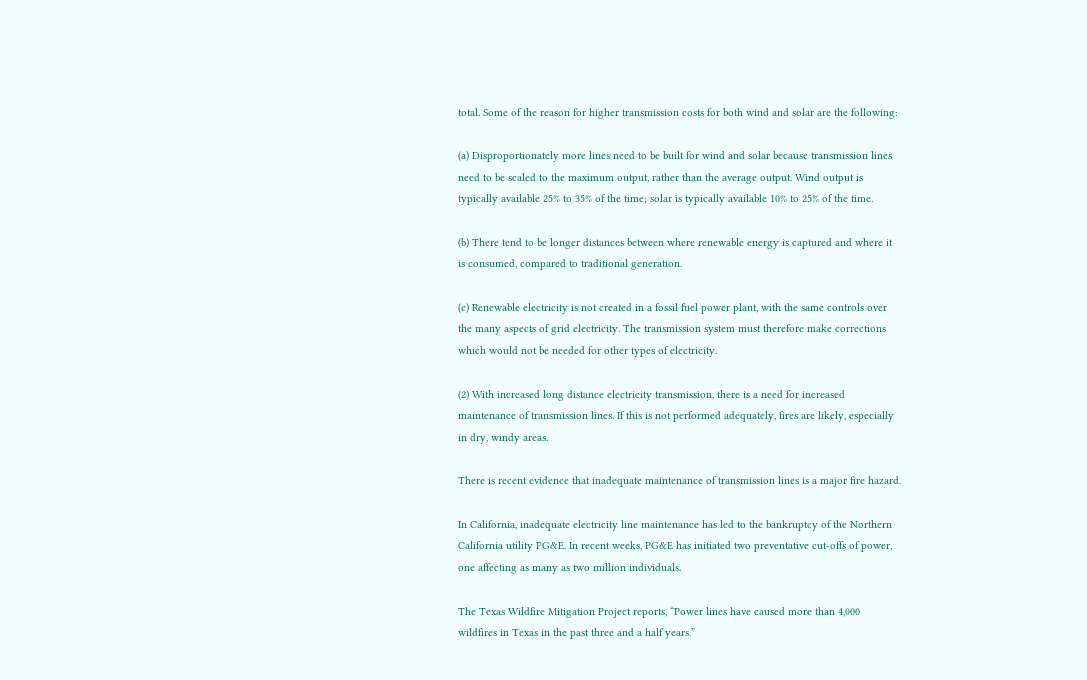total. Some of the reason for higher transmission costs for both wind and solar are the following:

(a) Disproportionately more lines need to be built for wind and solar because transmission lines need to be scaled to the maximum output, rather than the average output. Wind output is typically available 25% to 35% of the time; solar is typically available 10% to 25% of the time.

(b) There tend to be longer distances between where renewable energy is captured and where it is consumed, compared to traditional generation.

(c) Renewable electricity is not created in a fossil fuel power plant, with the same controls over the many aspects of grid electricity. The transmission system must therefore make corrections which would not be needed for other types of electricity.

(2) With increased long distance electricity transmission, there is a need for increased maintenance of transmission lines. If this is not performed adequately, fires are likely, especially in dry, windy areas.

There is recent evidence that inadequate maintenance of transmission lines is a major fire hazard.

In California, inadequate electricity line maintenance has led to the bankruptcy of the Northern California utility PG&E. In recent weeks, PG&E has initiated two preventative cut-offs of power, one affecting as many as two million individuals.

The Texas Wildfire Mitigation Project reports, “Power lines have caused more than 4,000 wildfires in Texas in the past three and a half years.”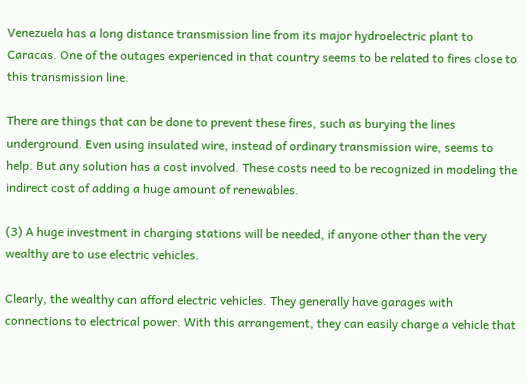Venezuela has a long distance transmission line from its major hydroelectric plant to Caracas. One of the outages experienced in that country seems to be related to fires close to this transmission line.

There are things that can be done to prevent these fires, such as burying the lines underground. Even using insulated wire, instead of ordinary transmission wire, seems to help. But any solution has a cost involved. These costs need to be recognized in modeling the indirect cost of adding a huge amount of renewables.

(3) A huge investment in charging stations will be needed, if anyone other than the very wealthy are to use electric vehicles.

Clearly, the wealthy can afford electric vehicles. They generally have garages with connections to electrical power. With this arrangement, they can easily charge a vehicle that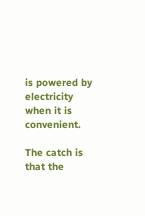is powered by electricity when it is convenient.

The catch is that the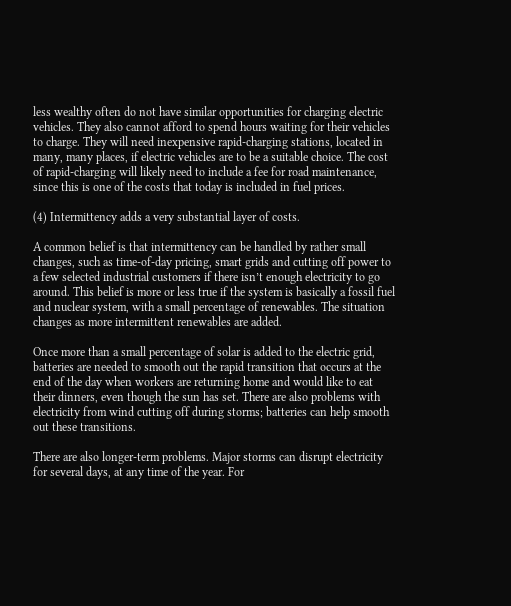less wealthy often do not have similar opportunities for charging electric vehicles. They also cannot afford to spend hours waiting for their vehicles to charge. They will need inexpensive rapid-charging stations, located in many, many places, if electric vehicles are to be a suitable choice. The cost of rapid-charging will likely need to include a fee for road maintenance, since this is one of the costs that today is included in fuel prices.

(4) Intermittency adds a very substantial layer of costs.

A common belief is that intermittency can be handled by rather small changes, such as time-of-day pricing, smart grids and cutting off power to a few selected industrial customers if there isn’t enough electricity to go around. This belief is more or less true if the system is basically a fossil fuel and nuclear system, with a small percentage of renewables. The situation changes as more intermittent renewables are added.

Once more than a small percentage of solar is added to the electric grid, batteries are needed to smooth out the rapid transition that occurs at the end of the day when workers are returning home and would like to eat their dinners, even though the sun has set. There are also problems with electricity from wind cutting off during storms; batteries can help smooth out these transitions.

There are also longer-term problems. Major storms can disrupt electricity for several days, at any time of the year. For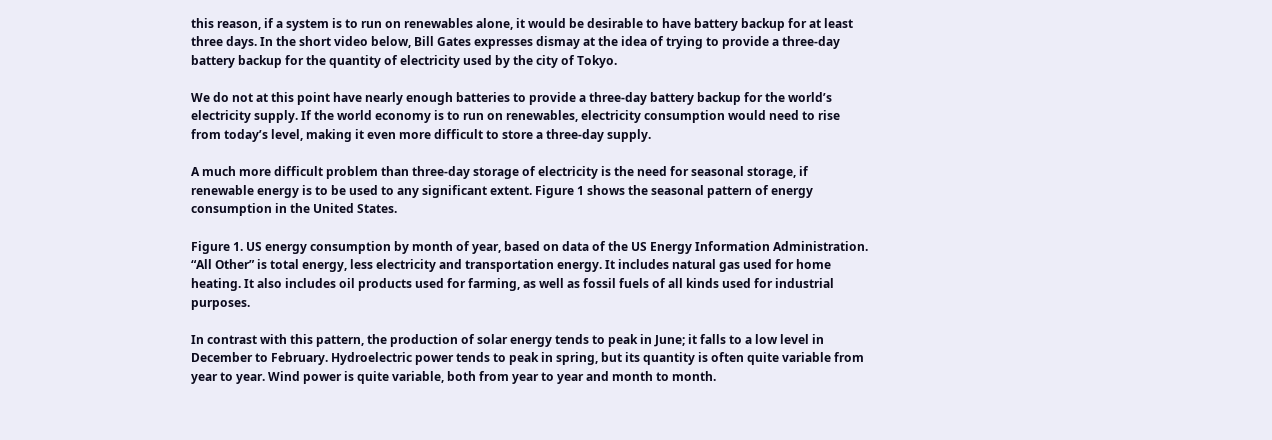this reason, if a system is to run on renewables alone, it would be desirable to have battery backup for at least three days. In the short video below, Bill Gates expresses dismay at the idea of trying to provide a three-day battery backup for the quantity of electricity used by the city of Tokyo.

We do not at this point have nearly enough batteries to provide a three-day battery backup for the world’s electricity supply. If the world economy is to run on renewables, electricity consumption would need to rise from today’s level, making it even more difficult to store a three-day supply.

A much more difficult problem than three-day storage of electricity is the need for seasonal storage, if renewable energy is to be used to any significant extent. Figure 1 shows the seasonal pattern of energy consumption in the United States.

Figure 1. US energy consumption by month of year, based on data of the US Energy Information Administration. “All Other” is total energy, less electricity and transportation energy. It includes natural gas used for home heating. It also includes oil products used for farming, as well as fossil fuels of all kinds used for industrial purposes.

In contrast with this pattern, the production of solar energy tends to peak in June; it falls to a low level in December to February. Hydroelectric power tends to peak in spring, but its quantity is often quite variable from year to year. Wind power is quite variable, both from year to year and month to month.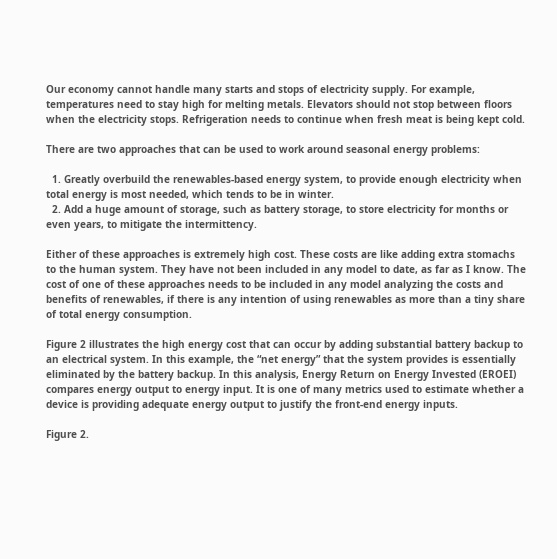Our economy cannot handle many starts and stops of electricity supply. For example, temperatures need to stay high for melting metals. Elevators should not stop between floors when the electricity stops. Refrigeration needs to continue when fresh meat is being kept cold.

There are two approaches that can be used to work around seasonal energy problems:

  1. Greatly overbuild the renewables-based energy system, to provide enough electricity when total energy is most needed, which tends to be in winter.
  2. Add a huge amount of storage, such as battery storage, to store electricity for months or even years, to mitigate the intermittency.

Either of these approaches is extremely high cost. These costs are like adding extra stomachs to the human system. They have not been included in any model to date, as far as I know. The cost of one of these approaches needs to be included in any model analyzing the costs and benefits of renewables, if there is any intention of using renewables as more than a tiny share of total energy consumption.

Figure 2 illustrates the high energy cost that can occur by adding substantial battery backup to an electrical system. In this example, the “net energy” that the system provides is essentially eliminated by the battery backup. In this analysis, Energy Return on Energy Invested (EROEI) compares energy output to energy input. It is one of many metrics used to estimate whether a device is providing adequate energy output to justify the front-end energy inputs.

Figure 2.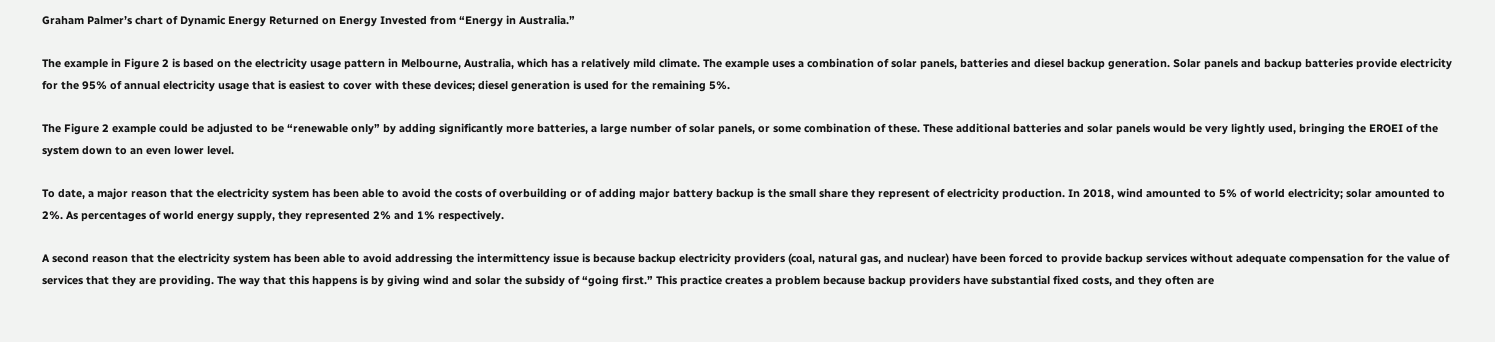Graham Palmer’s chart of Dynamic Energy Returned on Energy Invested from “Energy in Australia.”

The example in Figure 2 is based on the electricity usage pattern in Melbourne, Australia, which has a relatively mild climate. The example uses a combination of solar panels, batteries and diesel backup generation. Solar panels and backup batteries provide electricity for the 95% of annual electricity usage that is easiest to cover with these devices; diesel generation is used for the remaining 5%.

The Figure 2 example could be adjusted to be “renewable only” by adding significantly more batteries, a large number of solar panels, or some combination of these. These additional batteries and solar panels would be very lightly used, bringing the EROEI of the system down to an even lower level.

To date, a major reason that the electricity system has been able to avoid the costs of overbuilding or of adding major battery backup is the small share they represent of electricity production. In 2018, wind amounted to 5% of world electricity; solar amounted to 2%. As percentages of world energy supply, they represented 2% and 1% respectively.

A second reason that the electricity system has been able to avoid addressing the intermittency issue is because backup electricity providers (coal, natural gas, and nuclear) have been forced to provide backup services without adequate compensation for the value of services that they are providing. The way that this happens is by giving wind and solar the subsidy of “going first.” This practice creates a problem because backup providers have substantial fixed costs, and they often are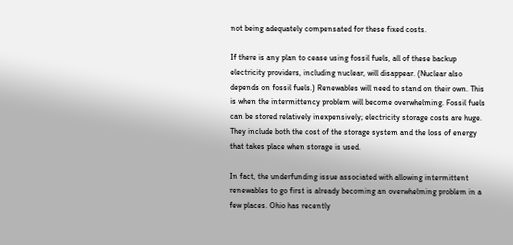not being adequately compensated for these fixed costs.

If there is any plan to cease using fossil fuels, all of these backup electricity providers, including nuclear, will disappear. (Nuclear also depends on fossil fuels.) Renewables will need to stand on their own. This is when the intermittency problem will become overwhelming. Fossil fuels can be stored relatively inexpensively; electricity storage costs are huge. They include both the cost of the storage system and the loss of energy that takes place when storage is used.

In fact, the underfunding issue associated with allowing intermittent renewables to go first is already becoming an overwhelming problem in a few places. Ohio has recently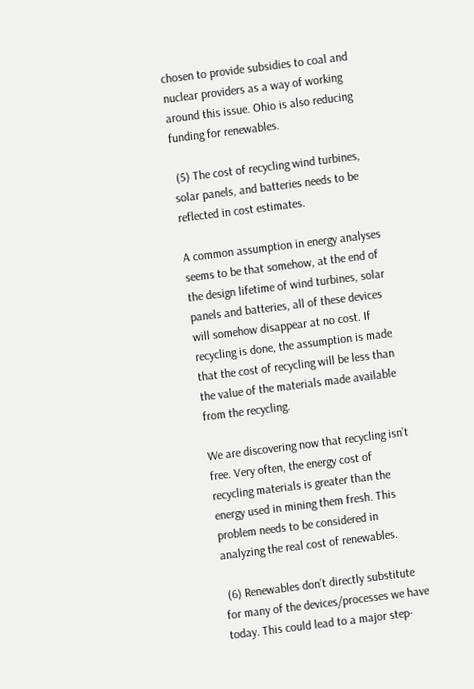chosen to provide subsidies to coal and nuclear providers as a way of working around this issue. Ohio is also reducing funding for renewables.

 (5) The cost of recycling wind turbines, solar panels, and batteries needs to be reflected in cost estimates.

A common assumption in energy analyses seems to be that somehow, at the end of the design lifetime of wind turbines, solar panels and batteries, all of these devices will somehow disappear at no cost. If recycling is done, the assumption is made that the cost of recycling will be less than the value of the materials made available from the recycling.

We are discovering now that recycling isn’t free. Very often, the energy cost of recycling materials is greater than the energy used in mining them fresh. This problem needs to be considered in analyzing the real cost of renewables.

 (6) Renewables don’t directly substitute for many of the devices/processes we have today. This could lead to a major step-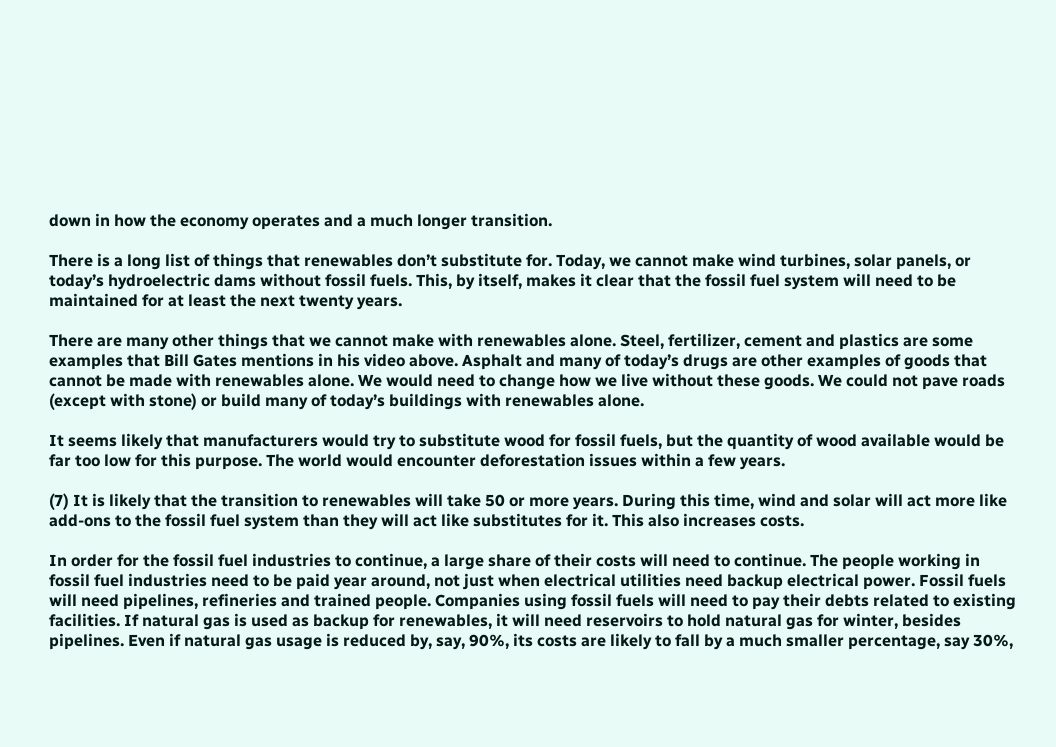down in how the economy operates and a much longer transition.

There is a long list of things that renewables don’t substitute for. Today, we cannot make wind turbines, solar panels, or today’s hydroelectric dams without fossil fuels. This, by itself, makes it clear that the fossil fuel system will need to be maintained for at least the next twenty years.

There are many other things that we cannot make with renewables alone. Steel, fertilizer, cement and plastics are some examples that Bill Gates mentions in his video above. Asphalt and many of today’s drugs are other examples of goods that cannot be made with renewables alone. We would need to change how we live without these goods. We could not pave roads (except with stone) or build many of today’s buildings with renewables alone.

It seems likely that manufacturers would try to substitute wood for fossil fuels, but the quantity of wood available would be far too low for this purpose. The world would encounter deforestation issues within a few years.

(7) It is likely that the transition to renewables will take 50 or more years. During this time, wind and solar will act more like add-ons to the fossil fuel system than they will act like substitutes for it. This also increases costs.

In order for the fossil fuel industries to continue, a large share of their costs will need to continue. The people working in fossil fuel industries need to be paid year around, not just when electrical utilities need backup electrical power. Fossil fuels will need pipelines, refineries and trained people. Companies using fossil fuels will need to pay their debts related to existing facilities. If natural gas is used as backup for renewables, it will need reservoirs to hold natural gas for winter, besides pipelines. Even if natural gas usage is reduced by, say, 90%, its costs are likely to fall by a much smaller percentage, say 30%,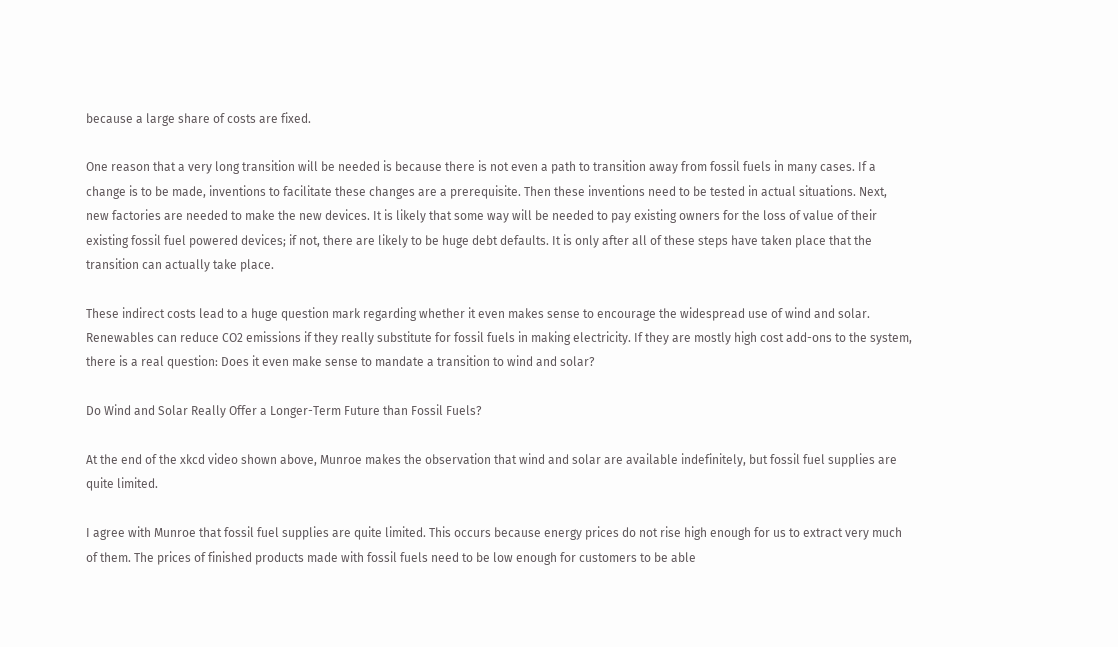because a large share of costs are fixed.

One reason that a very long transition will be needed is because there is not even a path to transition away from fossil fuels in many cases. If a change is to be made, inventions to facilitate these changes are a prerequisite. Then these inventions need to be tested in actual situations. Next, new factories are needed to make the new devices. It is likely that some way will be needed to pay existing owners for the loss of value of their existing fossil fuel powered devices; if not, there are likely to be huge debt defaults. It is only after all of these steps have taken place that the transition can actually take place.

These indirect costs lead to a huge question mark regarding whether it even makes sense to encourage the widespread use of wind and solar. Renewables can reduce CO2 emissions if they really substitute for fossil fuels in making electricity. If they are mostly high cost add-ons to the system, there is a real question: Does it even make sense to mandate a transition to wind and solar?

Do Wind and Solar Really Offer a Longer-Term Future than Fossil Fuels?

At the end of the xkcd video shown above, Munroe makes the observation that wind and solar are available indefinitely, but fossil fuel supplies are quite limited.

I agree with Munroe that fossil fuel supplies are quite limited. This occurs because energy prices do not rise high enough for us to extract very much of them. The prices of finished products made with fossil fuels need to be low enough for customers to be able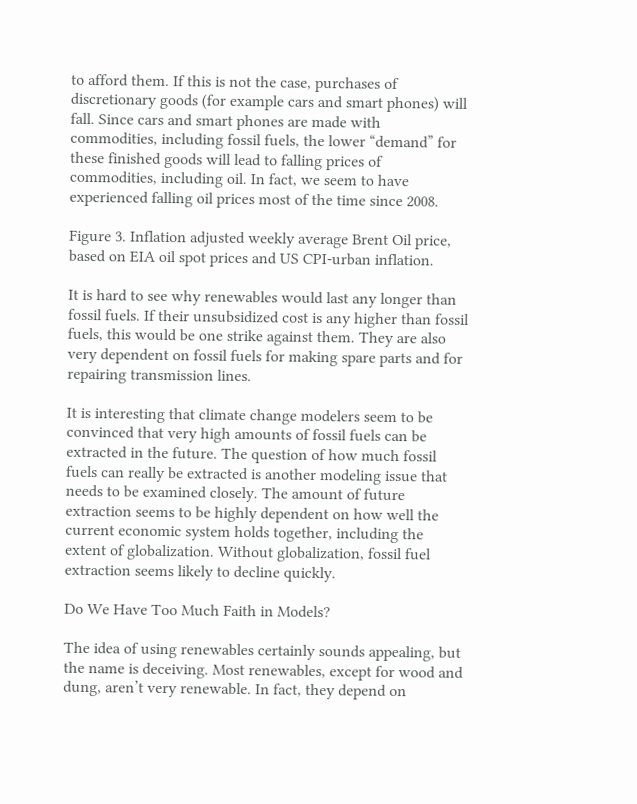to afford them. If this is not the case, purchases of discretionary goods (for example cars and smart phones) will fall. Since cars and smart phones are made with commodities, including fossil fuels, the lower “demand” for these finished goods will lead to falling prices of commodities, including oil. In fact, we seem to have experienced falling oil prices most of the time since 2008.

Figure 3. Inflation adjusted weekly average Brent Oil price, based on EIA oil spot prices and US CPI-urban inflation.

It is hard to see why renewables would last any longer than fossil fuels. If their unsubsidized cost is any higher than fossil fuels, this would be one strike against them. They are also very dependent on fossil fuels for making spare parts and for repairing transmission lines.

It is interesting that climate change modelers seem to be convinced that very high amounts of fossil fuels can be extracted in the future. The question of how much fossil fuels can really be extracted is another modeling issue that needs to be examined closely. The amount of future extraction seems to be highly dependent on how well the current economic system holds together, including the extent of globalization. Without globalization, fossil fuel extraction seems likely to decline quickly.

Do We Have Too Much Faith in Models?

The idea of using renewables certainly sounds appealing, but the name is deceiving. Most renewables, except for wood and dung, aren’t very renewable. In fact, they depend on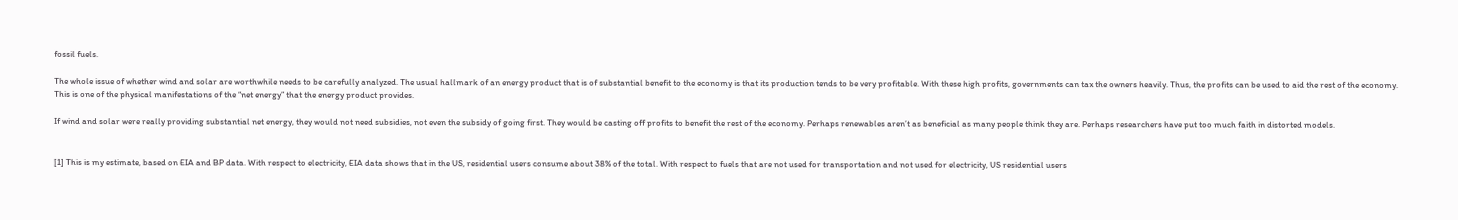fossil fuels.

The whole issue of whether wind and solar are worthwhile needs to be carefully analyzed. The usual hallmark of an energy product that is of substantial benefit to the economy is that its production tends to be very profitable. With these high profits, governments can tax the owners heavily. Thus, the profits can be used to aid the rest of the economy. This is one of the physical manifestations of the “net energy” that the energy product provides.

If wind and solar were really providing substantial net energy, they would not need subsidies, not even the subsidy of going first. They would be casting off profits to benefit the rest of the economy. Perhaps renewables aren’t as beneficial as many people think they are. Perhaps researchers have put too much faith in distorted models.


[1] This is my estimate, based on EIA and BP data. With respect to electricity, EIA data shows that in the US, residential users consume about 38% of the total. With respect to fuels that are not used for transportation and not used for electricity, US residential users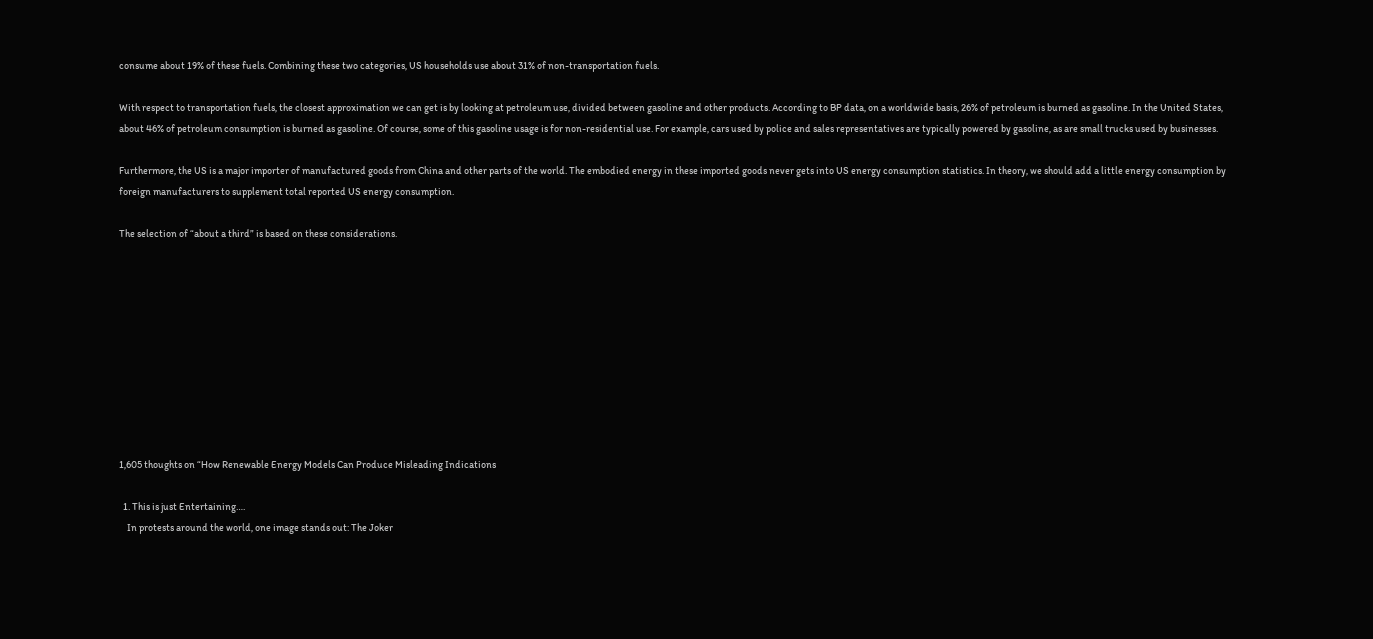consume about 19% of these fuels. Combining these two categories, US households use about 31% of non-transportation fuels.

With respect to transportation fuels, the closest approximation we can get is by looking at petroleum use, divided between gasoline and other products. According to BP data, on a worldwide basis, 26% of petroleum is burned as gasoline. In the United States, about 46% of petroleum consumption is burned as gasoline. Of course, some of this gasoline usage is for non-residential use. For example, cars used by police and sales representatives are typically powered by gasoline, as are small trucks used by businesses.

Furthermore, the US is a major importer of manufactured goods from China and other parts of the world. The embodied energy in these imported goods never gets into US energy consumption statistics. In theory, we should add a little energy consumption by foreign manufacturers to supplement total reported US energy consumption.

The selection of “about a third” is based on these considerations.










1,605 thoughts on “How Renewable Energy Models Can Produce Misleading Indications

  1. This is just Entertaining….
    In protests around the world, one image stands out: The Joker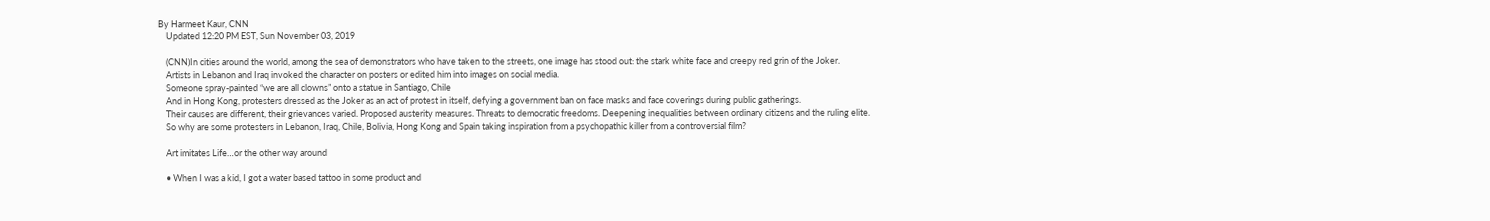By Harmeet Kaur, CNN
    Updated 12:20 PM EST, Sun November 03, 2019

    (CNN)In cities around the world, among the sea of demonstrators who have taken to the streets, one image has stood out: the stark white face and creepy red grin of the Joker.
    Artists in Lebanon and Iraq invoked the character on posters or edited him into images on social media.
    Someone spray-painted “we are all clowns” onto a statue in Santiago, Chile
    And in Hong Kong, protesters dressed as the Joker as an act of protest in itself, defying a government ban on face masks and face coverings during public gatherings.
    Their causes are different, their grievances varied. Proposed austerity measures. Threats to democratic freedoms. Deepening inequalities between ordinary citizens and the ruling elite.
    So why are some protesters in Lebanon, Iraq, Chile, Bolivia, Hong Kong and Spain taking inspiration from a psychopathic killer from a controversial film?

    Art imitates Life…or the other way around

    • When I was a kid, I got a water based tattoo in some product and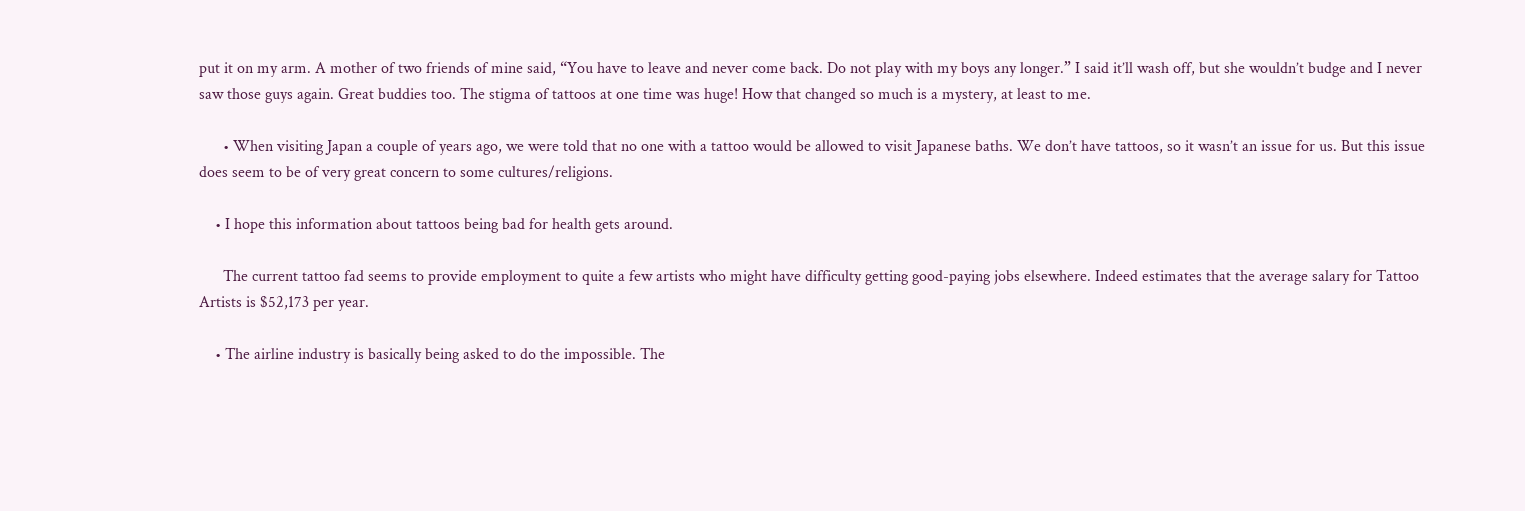put it on my arm. A mother of two friends of mine said, “You have to leave and never come back. Do not play with my boys any longer.” I said it’ll wash off, but she wouldn’t budge and I never saw those guys again. Great buddies too. The stigma of tattoos at one time was huge! How that changed so much is a mystery, at least to me.

      • When visiting Japan a couple of years ago, we were told that no one with a tattoo would be allowed to visit Japanese baths. We don’t have tattoos, so it wasn’t an issue for us. But this issue does seem to be of very great concern to some cultures/religions.

    • I hope this information about tattoos being bad for health gets around.

      The current tattoo fad seems to provide employment to quite a few artists who might have difficulty getting good-paying jobs elsewhere. Indeed estimates that the average salary for Tattoo Artists is $52,173 per year.

    • The airline industry is basically being asked to do the impossible. The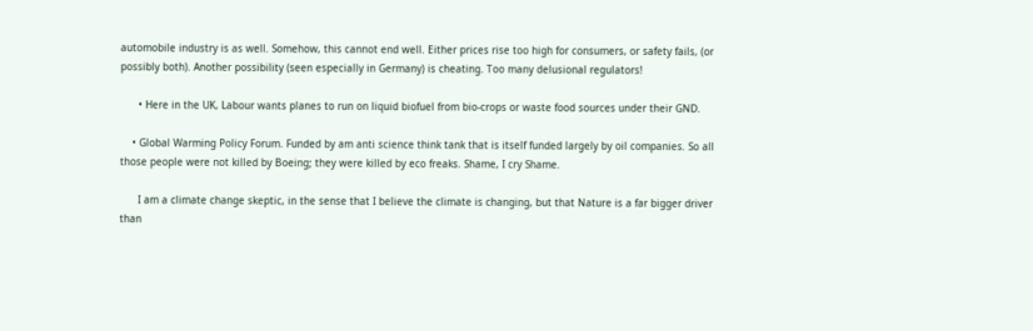automobile industry is as well. Somehow, this cannot end well. Either prices rise too high for consumers, or safety fails, (or possibly both). Another possibility (seen especially in Germany) is cheating. Too many delusional regulators!

      • Here in the UK, Labour wants planes to run on liquid biofuel from bio-crops or waste food sources under their GND.

    • Global Warming Policy Forum. Funded by am anti science think tank that is itself funded largely by oil companies. So all those people were not killed by Boeing; they were killed by eco freaks. Shame, I cry Shame.

      I am a climate change skeptic, in the sense that I believe the climate is changing, but that Nature is a far bigger driver than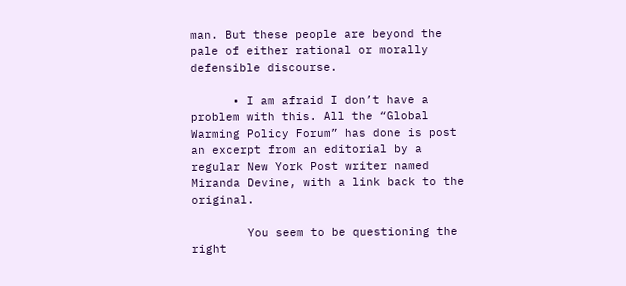man. But these people are beyond the pale of either rational or morally defensible discourse.

      • I am afraid I don’t have a problem with this. All the “Global Warming Policy Forum” has done is post an excerpt from an editorial by a regular New York Post writer named Miranda Devine, with a link back to the original.

        You seem to be questioning the right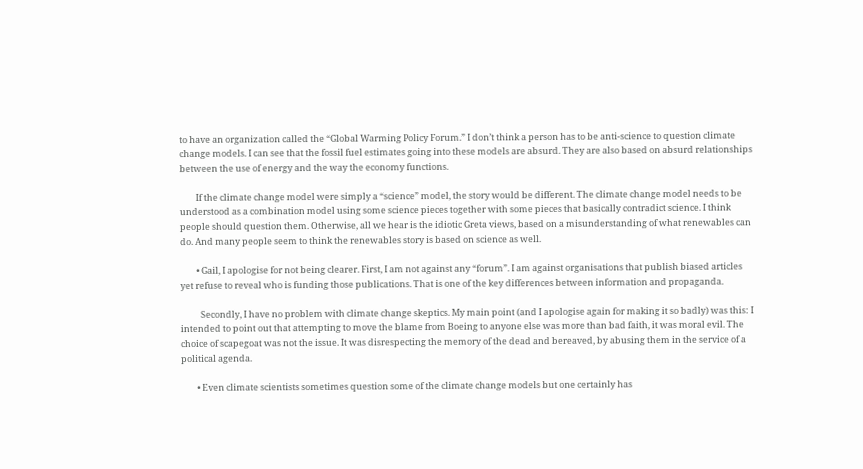to have an organization called the “Global Warming Policy Forum.” I don’t think a person has to be anti-science to question climate change models. I can see that the fossil fuel estimates going into these models are absurd. They are also based on absurd relationships between the use of energy and the way the economy functions.

        If the climate change model were simply a “science” model, the story would be different. The climate change model needs to be understood as a combination model using some science pieces together with some pieces that basically contradict science. I think people should question them. Otherwise, all we hear is the idiotic Greta views, based on a misunderstanding of what renewables can do. And many people seem to think the renewables story is based on science as well.

        • Gail, I apologise for not being clearer. First, I am not against any “forum”. I am against organisations that publish biased articles yet refuse to reveal who is funding those publications. That is one of the key differences between information and propaganda.

          Secondly, I have no problem with climate change skeptics. My main point (and I apologise again for making it so badly) was this: I intended to point out that attempting to move the blame from Boeing to anyone else was more than bad faith, it was moral evil. The choice of scapegoat was not the issue. It was disrespecting the memory of the dead and bereaved, by abusing them in the service of a political agenda.

        • Even climate scientists sometimes question some of the climate change models but one certainly has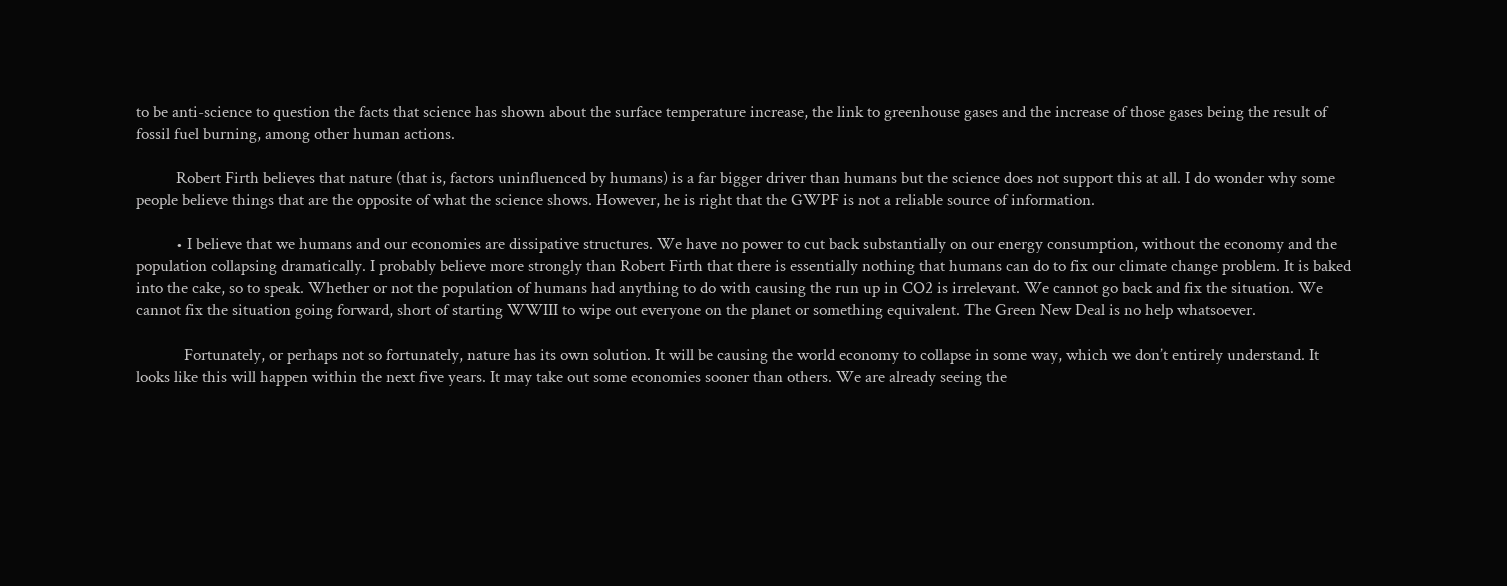to be anti-science to question the facts that science has shown about the surface temperature increase, the link to greenhouse gases and the increase of those gases being the result of fossil fuel burning, among other human actions.

          Robert Firth believes that nature (that is, factors uninfluenced by humans) is a far bigger driver than humans but the science does not support this at all. I do wonder why some people believe things that are the opposite of what the science shows. However, he is right that the GWPF is not a reliable source of information.

          • I believe that we humans and our economies are dissipative structures. We have no power to cut back substantially on our energy consumption, without the economy and the population collapsing dramatically. I probably believe more strongly than Robert Firth that there is essentially nothing that humans can do to fix our climate change problem. It is baked into the cake, so to speak. Whether or not the population of humans had anything to do with causing the run up in CO2 is irrelevant. We cannot go back and fix the situation. We cannot fix the situation going forward, short of starting WWIII to wipe out everyone on the planet or something equivalent. The Green New Deal is no help whatsoever.

            Fortunately, or perhaps not so fortunately, nature has its own solution. It will be causing the world economy to collapse in some way, which we don’t entirely understand. It looks like this will happen within the next five years. It may take out some economies sooner than others. We are already seeing the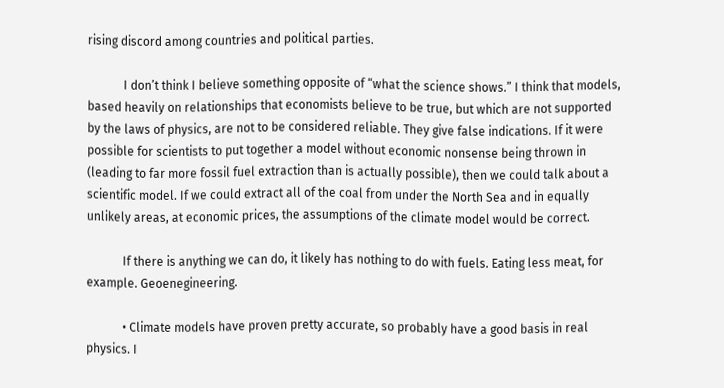rising discord among countries and political parties.

            I don’t think I believe something opposite of “what the science shows.” I think that models, based heavily on relationships that economists believe to be true, but which are not supported by the laws of physics, are not to be considered reliable. They give false indications. If it were possible for scientists to put together a model without economic nonsense being thrown in (leading to far more fossil fuel extraction than is actually possible), then we could talk about a scientific model. If we could extract all of the coal from under the North Sea and in equally unlikely areas, at economic prices, the assumptions of the climate model would be correct.

            If there is anything we can do, it likely has nothing to do with fuels. Eating less meat, for example. Geoenegineering.

            • Climate models have proven pretty accurate, so probably have a good basis in real physics. I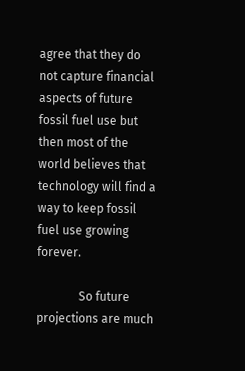agree that they do not capture financial aspects of future fossil fuel use but then most of the world believes that technology will find a way to keep fossil fuel use growing forever.

              So future projections are much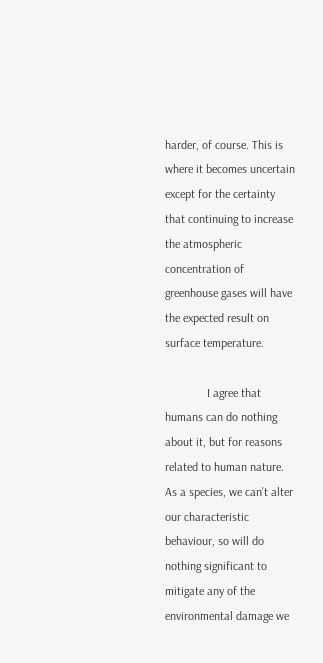harder, of course. This is where it becomes uncertain except for the certainty that continuing to increase the atmospheric concentration of greenhouse gases will have the expected result on surface temperature.

              I agree that humans can do nothing about it, but for reasons related to human nature. As a species, we can’t alter our characteristic behaviour, so will do nothing significant to mitigate any of the environmental damage we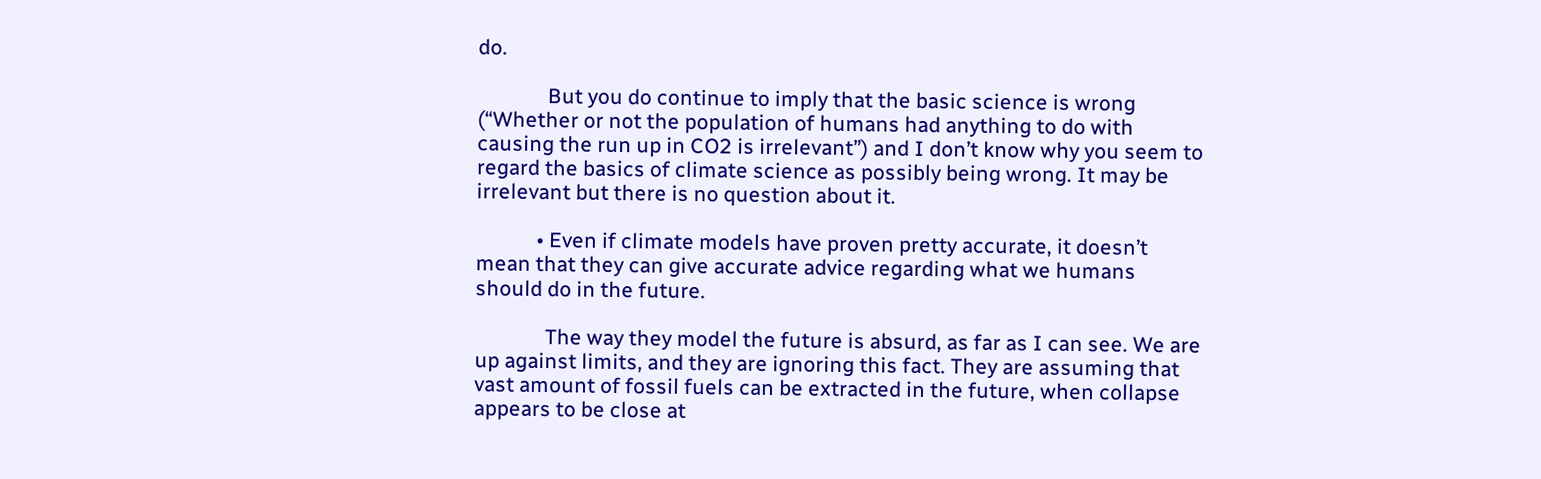do.

              But you do continue to imply that the basic science is wrong (“Whether or not the population of humans had anything to do with causing the run up in CO2 is irrelevant”) and I don’t know why you seem to regard the basics of climate science as possibly being wrong. It may be irrelevant but there is no question about it.

            • Even if climate models have proven pretty accurate, it doesn’t mean that they can give accurate advice regarding what we humans should do in the future.

              The way they model the future is absurd, as far as I can see. We are up against limits, and they are ignoring this fact. They are assuming that vast amount of fossil fuels can be extracted in the future, when collapse appears to be close at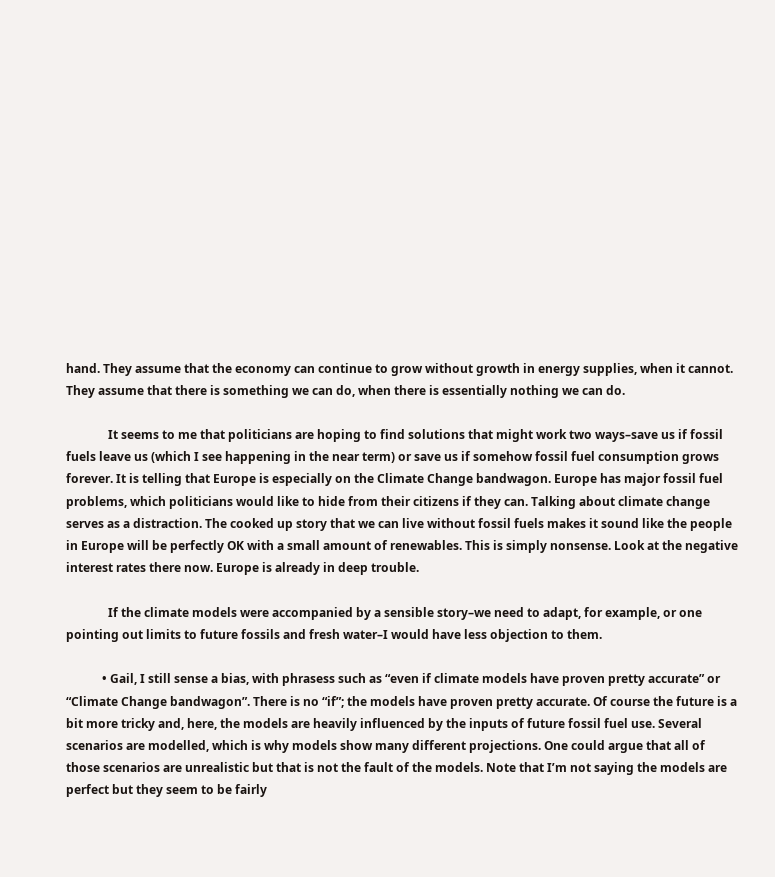hand. They assume that the economy can continue to grow without growth in energy supplies, when it cannot. They assume that there is something we can do, when there is essentially nothing we can do.

              It seems to me that politicians are hoping to find solutions that might work two ways–save us if fossil fuels leave us (which I see happening in the near term) or save us if somehow fossil fuel consumption grows forever. It is telling that Europe is especially on the Climate Change bandwagon. Europe has major fossil fuel problems, which politicians would like to hide from their citizens if they can. Talking about climate change serves as a distraction. The cooked up story that we can live without fossil fuels makes it sound like the people in Europe will be perfectly OK with a small amount of renewables. This is simply nonsense. Look at the negative interest rates there now. Europe is already in deep trouble.

              If the climate models were accompanied by a sensible story–we need to adapt, for example, or one pointing out limits to future fossils and fresh water–I would have less objection to them.

            • Gail, I still sense a bias, with phrasess such as “even if climate models have proven pretty accurate” or “Climate Change bandwagon”. There is no “if”; the models have proven pretty accurate. Of course the future is a bit more tricky and, here, the models are heavily influenced by the inputs of future fossil fuel use. Several scenarios are modelled, which is why models show many different projections. One could argue that all of those scenarios are unrealistic but that is not the fault of the models. Note that I’m not saying the models are perfect but they seem to be fairly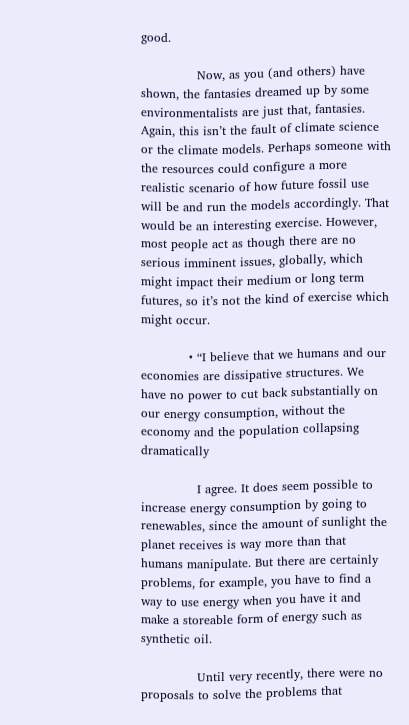good.

              Now, as you (and others) have shown, the fantasies dreamed up by some environmentalists are just that, fantasies. Again, this isn’t the fault of climate science or the climate models. Perhaps someone with the resources could configure a more realistic scenario of how future fossil use will be and run the models accordingly. That would be an interesting exercise. However, most people act as though there are no serious imminent issues, globally, which might impact their medium or long term futures, so it’s not the kind of exercise which might occur.

            • “I believe that we humans and our economies are dissipative structures. We have no power to cut back substantially on our energy consumption, without the economy and the population collapsing dramatically

              I agree. It does seem possible to increase energy consumption by going to renewables, since the amount of sunlight the planet receives is way more than that humans manipulate. But there are certainly problems, for example, you have to find a way to use energy when you have it and make a storeable form of energy such as synthetic oil.

              Until very recently, there were no proposals to solve the problems that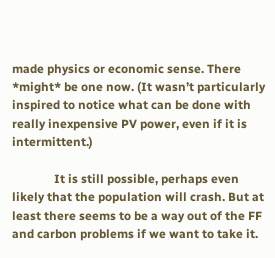made physics or economic sense. There *might* be one now. (It wasn’t particularly inspired to notice what can be done with really inexpensive PV power, even if it is intermittent.)

              It is still possible, perhaps even likely that the population will crash. But at least there seems to be a way out of the FF and carbon problems if we want to take it.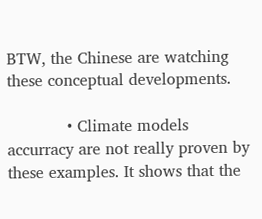BTW, the Chinese are watching these conceptual developments.

            • Climate models accurracy are not really proven by these examples. It shows that the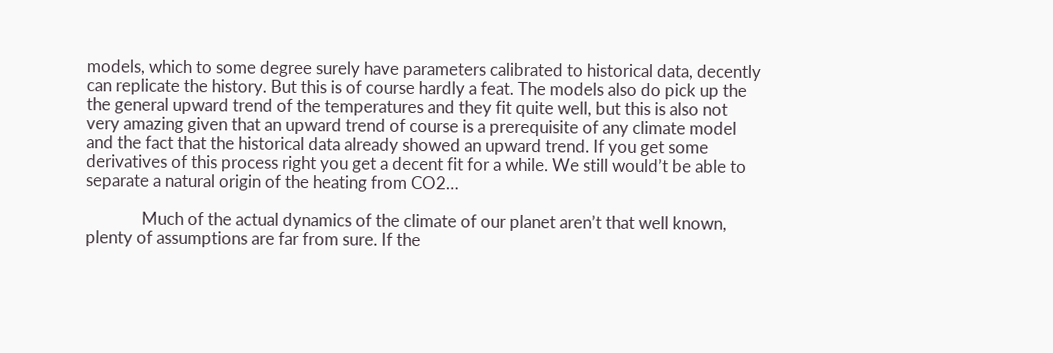models, which to some degree surely have parameters calibrated to historical data, decently can replicate the history. But this is of course hardly a feat. The models also do pick up the the general upward trend of the temperatures and they fit quite well, but this is also not very amazing given that an upward trend of course is a prerequisite of any climate model and the fact that the historical data already showed an upward trend. If you get some derivatives of this process right you get a decent fit for a while. We still would’t be able to separate a natural origin of the heating from CO2…

              Much of the actual dynamics of the climate of our planet aren’t that well known, plenty of assumptions are far from sure. If the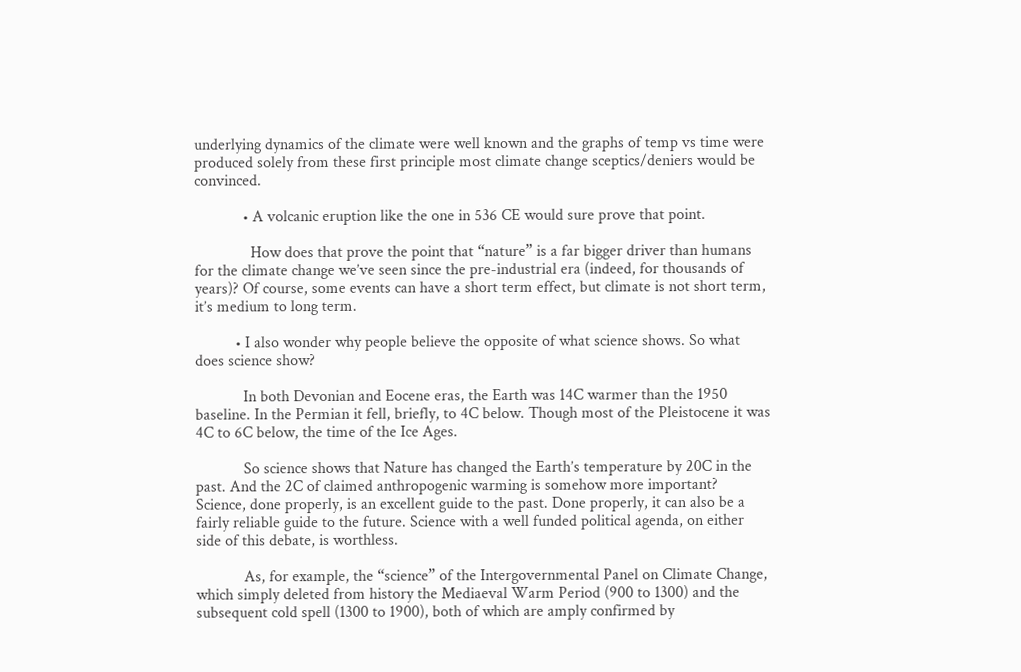underlying dynamics of the climate were well known and the graphs of temp vs time were produced solely from these first principle most climate change sceptics/deniers would be convinced.

            • A volcanic eruption like the one in 536 CE would sure prove that point.

              How does that prove the point that “nature” is a far bigger driver than humans for the climate change we’ve seen since the pre-industrial era (indeed, for thousands of years)? Of course, some events can have a short term effect, but climate is not short term, it’s medium to long term.

          • I also wonder why people believe the opposite of what science shows. So what does science show?

            In both Devonian and Eocene eras, the Earth was 14C warmer than the 1950 baseline. In the Permian it fell, briefly, to 4C below. Though most of the Pleistocene it was 4C to 6C below, the time of the Ice Ages.

            So science shows that Nature has changed the Earth’s temperature by 20C in the past. And the 2C of claimed anthropogenic warming is somehow more important? Science, done properly, is an excellent guide to the past. Done properly, it can also be a fairly reliable guide to the future. Science with a well funded political agenda, on either side of this debate, is worthless.

            As, for example, the “science” of the Intergovernmental Panel on Climate Change, which simply deleted from history the Mediaeval Warm Period (900 to 1300) and the subsequent cold spell (1300 to 1900), both of which are amply confirmed by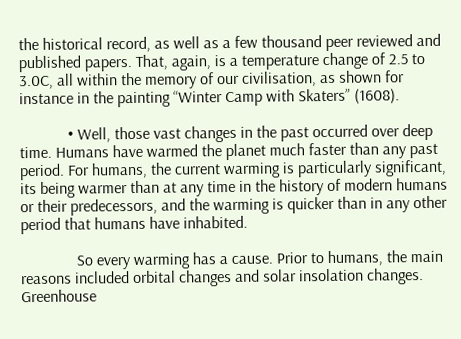the historical record, as well as a few thousand peer reviewed and published papers. That, again, is a temperature change of 2.5 to 3.0C, all within the memory of our civilisation, as shown for instance in the painting “Winter Camp with Skaters” (1608).

            • Well, those vast changes in the past occurred over deep time. Humans have warmed the planet much faster than any past period. For humans, the current warming is particularly significant, its being warmer than at any time in the history of modern humans or their predecessors, and the warming is quicker than in any other period that humans have inhabited.

              So every warming has a cause. Prior to humans, the main reasons included orbital changes and solar insolation changes. Greenhouse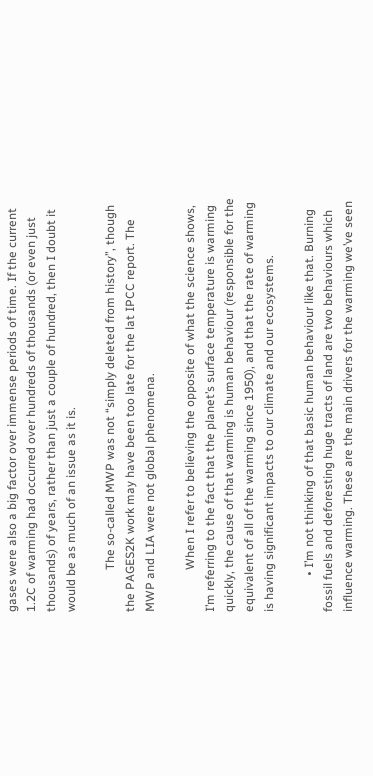gases were also a big factor over immense periods of time. If the current 1.2C of warming had occurred over hundreds of thousands (or even just thousands) of years, rather than just a couple of hundred, then I doubt it would be as much of an issue as it is.

              The so-called MWP was not “simply deleted from history”, though the PAGES2K work may have been too late for the lat IPCC report. The MWP and LIA were not global phenomena.

              When I refer to believing the opposite of what the science shows, I’m referring to the fact that the planet’s surface temperature is warming quickly, the cause of that warming is human behaviour (responsible for the equivalent of all of the warming since 1950), and that the rate of warming is having significant impacts to our climate and our ecosystems.

            • I’m not thinking of that basic human behaviour like that. Burning fossil fuels and deforesting huge tracts of land are two behaviours which influence warming. These are the main drivers for the warming we’ve seen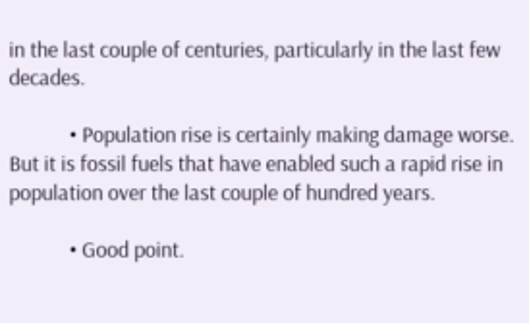in the last couple of centuries, particularly in the last few decades.

            • Population rise is certainly making damage worse. But it is fossil fuels that have enabled such a rapid rise in population over the last couple of hundred years.

            • Good point.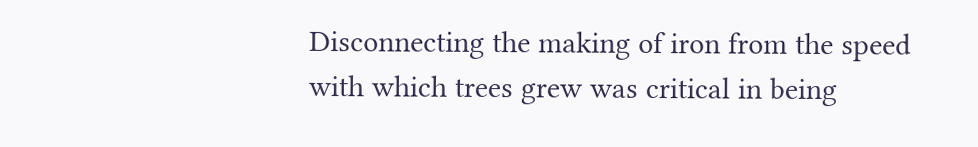Disconnecting the making of iron from the speed with which trees grew was critical in being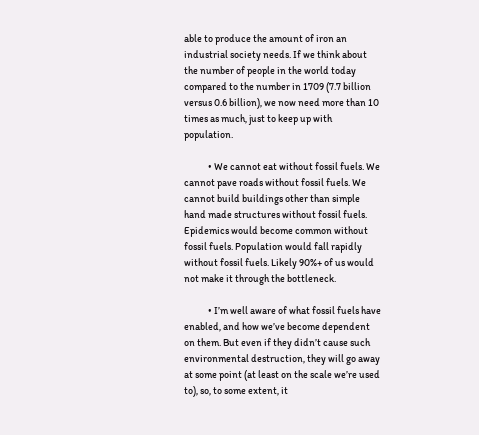able to produce the amount of iron an industrial society needs. If we think about the number of people in the world today compared to the number in 1709 (7.7 billion versus 0.6 billion), we now need more than 10 times as much, just to keep up with population.

            • We cannot eat without fossil fuels. We cannot pave roads without fossil fuels. We cannot build buildings other than simple hand made structures without fossil fuels. Epidemics would become common without fossil fuels. Population would fall rapidly without fossil fuels. Likely 90%+ of us would not make it through the bottleneck.

            • I’m well aware of what fossil fuels have enabled, and how we’ve become dependent on them. But even if they didn’t cause such environmental destruction, they will go away at some point (at least on the scale we’re used to), so, to some extent, it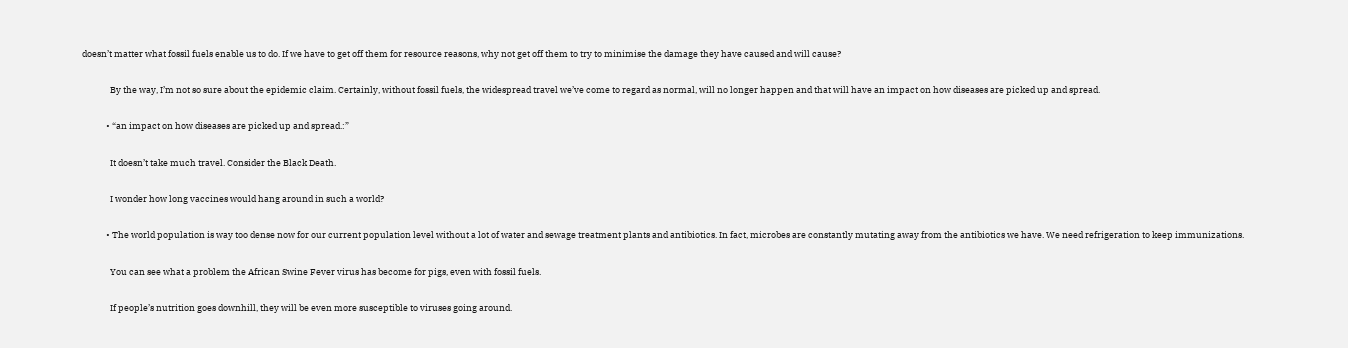doesn’t matter what fossil fuels enable us to do. If we have to get off them for resource reasons, why not get off them to try to minimise the damage they have caused and will cause?

              By the way, I’m not so sure about the epidemic claim. Certainly, without fossil fuels, the widespread travel we’ve come to regard as normal, will no longer happen and that will have an impact on how diseases are picked up and spread.

            • “an impact on how diseases are picked up and spread.:”

              It doesn’t take much travel. Consider the Black Death.

              I wonder how long vaccines would hang around in such a world?

            • The world population is way too dense now for our current population level without a lot of water and sewage treatment plants and antibiotics. In fact, microbes are constantly mutating away from the antibiotics we have. We need refrigeration to keep immunizations.

              You can see what a problem the African Swine Fever virus has become for pigs, even with fossil fuels.

              If people’s nutrition goes downhill, they will be even more susceptible to viruses going around.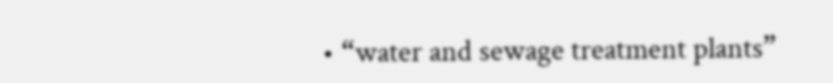• “water and sewage treatment plants”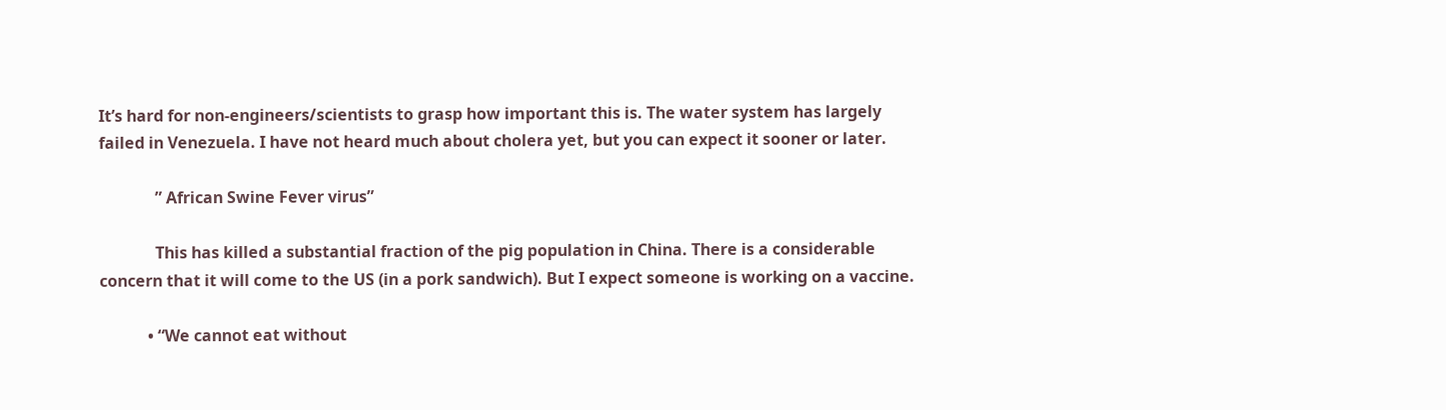It’s hard for non-engineers/scientists to grasp how important this is. The water system has largely failed in Venezuela. I have not heard much about cholera yet, but you can expect it sooner or later.

              ” African Swine Fever virus”

              This has killed a substantial fraction of the pig population in China. There is a considerable concern that it will come to the US (in a pork sandwich). But I expect someone is working on a vaccine.

            • “We cannot eat without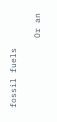fossil fuels

              Or an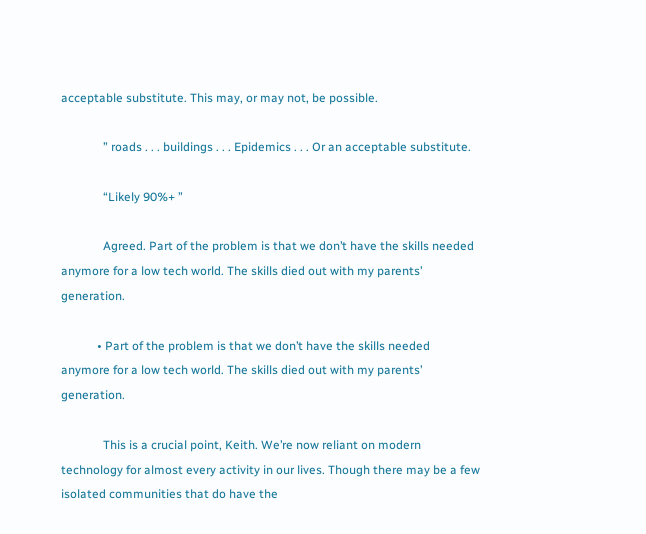acceptable substitute. This may, or may not, be possible.

              ” roads . . . buildings . . . Epidemics . . . Or an acceptable substitute.

              “Likely 90%+ ”

              Agreed. Part of the problem is that we don’t have the skills needed anymore for a low tech world. The skills died out with my parents’ generation.

            • Part of the problem is that we don’t have the skills needed anymore for a low tech world. The skills died out with my parents’ generation.

              This is a crucial point, Keith. We’re now reliant on modern technology for almost every activity in our lives. Though there may be a few isolated communities that do have the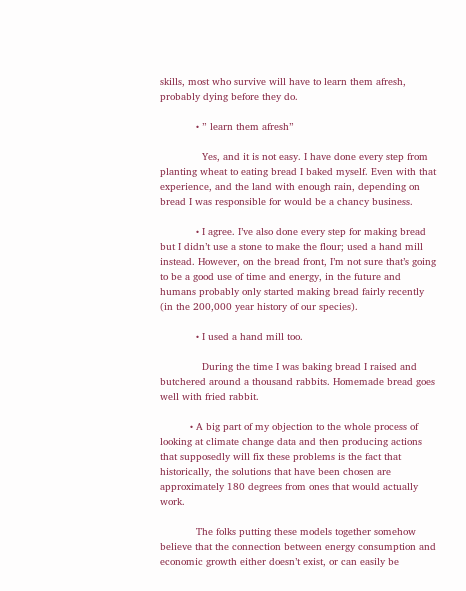skills, most who survive will have to learn them afresh, probably dying before they do.

            • ” learn them afresh”

              Yes, and it is not easy. I have done every step from planting wheat to eating bread I baked myself. Even with that experience, and the land with enough rain, depending on bread I was responsible for would be a chancy business.

            • I agree. I’ve also done every step for making bread but I didn’t use a stone to make the flour; used a hand mill instead. However, on the bread front, I’m not sure that’s going to be a good use of time and energy, in the future and humans probably only started making bread fairly recently (in the 200,000 year history of our species).

            • I used a hand mill too.

              During the time I was baking bread I raised and butchered around a thousand rabbits. Homemade bread goes well with fried rabbit.

          • A big part of my objection to the whole process of looking at climate change data and then producing actions that supposedly will fix these problems is the fact that historically, the solutions that have been chosen are approximately 180 degrees from ones that would actually work.

            The folks putting these models together somehow believe that the connection between energy consumption and economic growth either doesn’t exist, or can easily be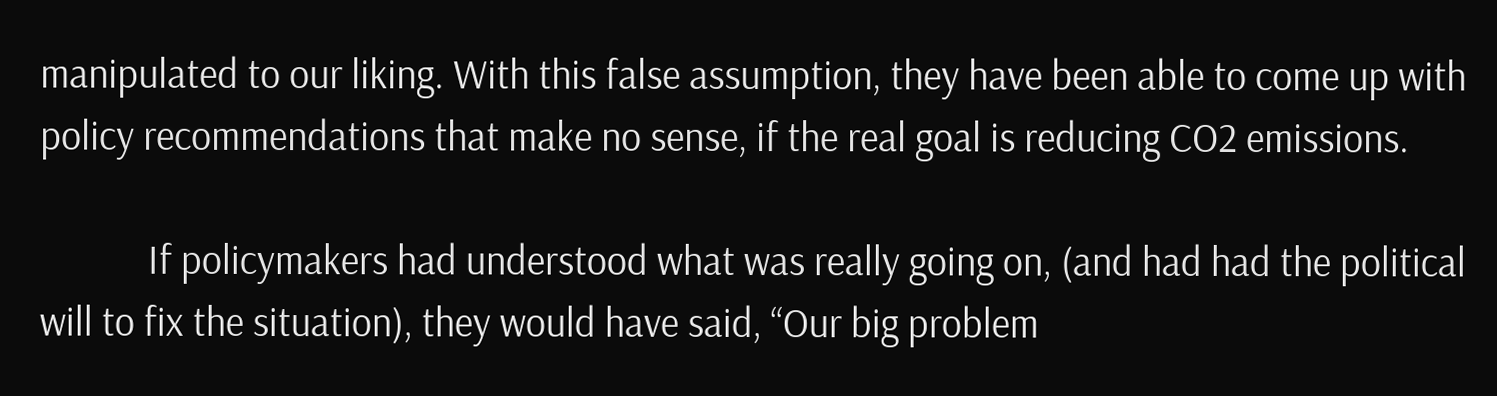manipulated to our liking. With this false assumption, they have been able to come up with policy recommendations that make no sense, if the real goal is reducing CO2 emissions.

            If policymakers had understood what was really going on, (and had had the political will to fix the situation), they would have said, “Our big problem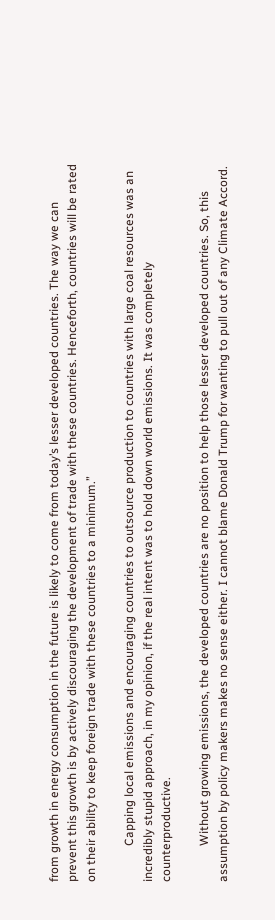from growth in energy consumption in the future is likely to come from today’s lesser developed countries. The way we can prevent this growth is by actively discouraging the development of trade with these countries. Henceforth, countries will be rated on their ability to keep foreign trade with these countries to a minimum.”

            Capping local emissions and encouraging countries to outsource production to countries with large coal resources was an incredibly stupid approach, in my opinion, if the real intent was to hold down world emissions. It was completely counterproductive.

            Without growing emissions, the developed countries are no position to help those lesser developed countries. So, this assumption by policy makers makes no sense either. I cannot blame Donald Trump for wanting to pull out of any Climate Accord.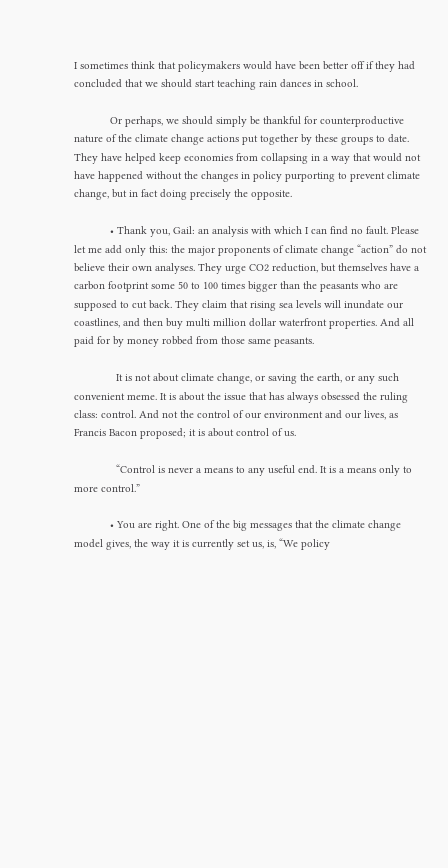I sometimes think that policymakers would have been better off if they had concluded that we should start teaching rain dances in school.

            Or perhaps, we should simply be thankful for counterproductive nature of the climate change actions put together by these groups to date. They have helped keep economies from collapsing in a way that would not have happened without the changes in policy purporting to prevent climate change, but in fact doing precisely the opposite.

            • Thank you, Gail: an analysis with which I can find no fault. Please let me add only this: the major proponents of climate change “action” do not believe their own analyses. They urge CO2 reduction, but themselves have a carbon footprint some 50 to 100 times bigger than the peasants who are supposed to cut back. They claim that rising sea levels will inundate our coastlines, and then buy multi million dollar waterfront properties. And all paid for by money robbed from those same peasants.

              It is not about climate change, or saving the earth, or any such convenient meme. It is about the issue that has always obsessed the ruling class: control. And not the control of our environment and our lives, as Francis Bacon proposed; it is about control of us.

              “Control is never a means to any useful end. It is a means only to more control.”

            • You are right. One of the big messages that the climate change model gives, the way it is currently set us, is, “We policy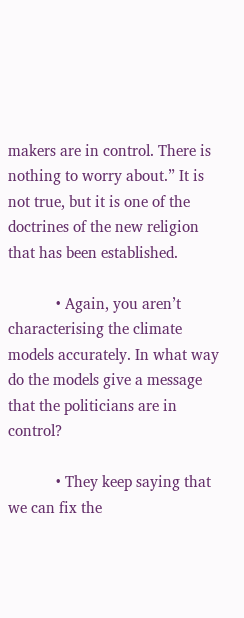makers are in control. There is nothing to worry about.” It is not true, but it is one of the doctrines of the new religion that has been established.

            • Again, you aren’t characterising the climate models accurately. In what way do the models give a message that the politicians are in control?

            • They keep saying that we can fix the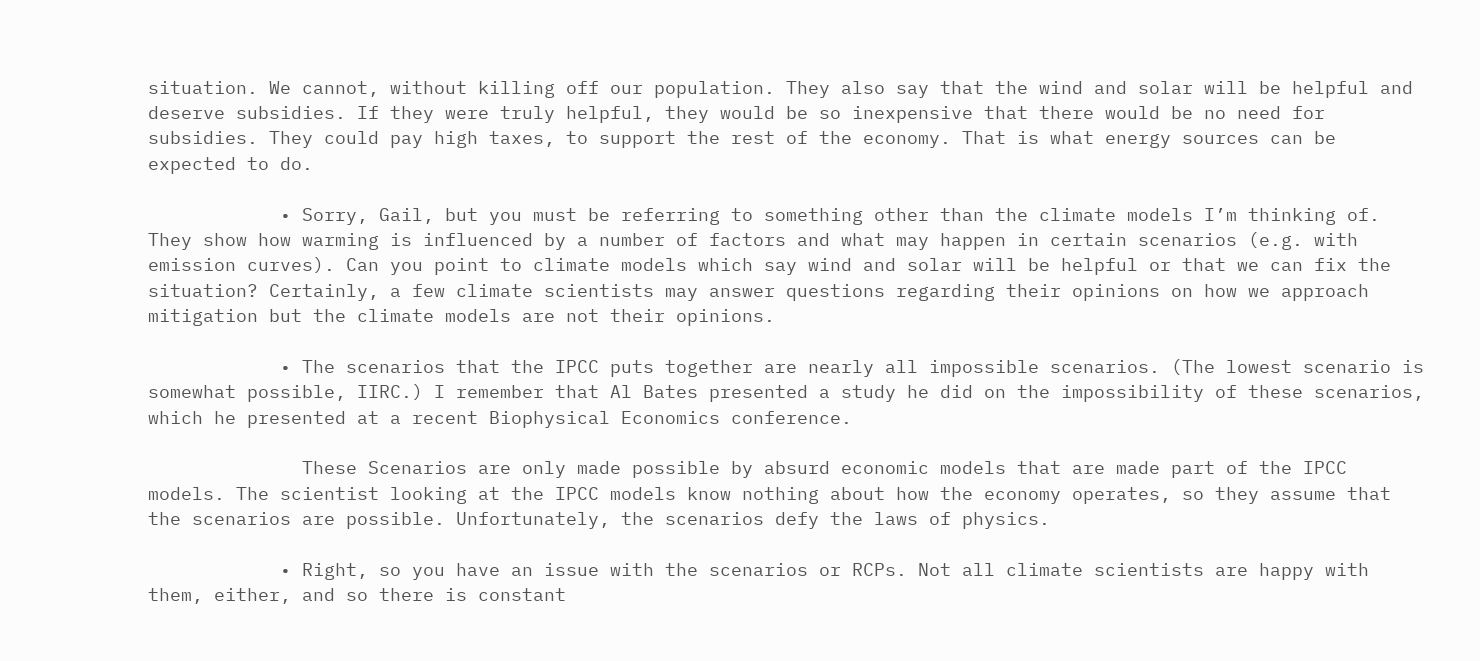situation. We cannot, without killing off our population. They also say that the wind and solar will be helpful and deserve subsidies. If they were truly helpful, they would be so inexpensive that there would be no need for subsidies. They could pay high taxes, to support the rest of the economy. That is what energy sources can be expected to do.

            • Sorry, Gail, but you must be referring to something other than the climate models I’m thinking of. They show how warming is influenced by a number of factors and what may happen in certain scenarios (e.g. with emission curves). Can you point to climate models which say wind and solar will be helpful or that we can fix the situation? Certainly, a few climate scientists may answer questions regarding their opinions on how we approach mitigation but the climate models are not their opinions.

            • The scenarios that the IPCC puts together are nearly all impossible scenarios. (The lowest scenario is somewhat possible, IIRC.) I remember that Al Bates presented a study he did on the impossibility of these scenarios, which he presented at a recent Biophysical Economics conference.

              These Scenarios are only made possible by absurd economic models that are made part of the IPCC models. The scientist looking at the IPCC models know nothing about how the economy operates, so they assume that the scenarios are possible. Unfortunately, the scenarios defy the laws of physics.

            • Right, so you have an issue with the scenarios or RCPs. Not all climate scientists are happy with them, either, and so there is constant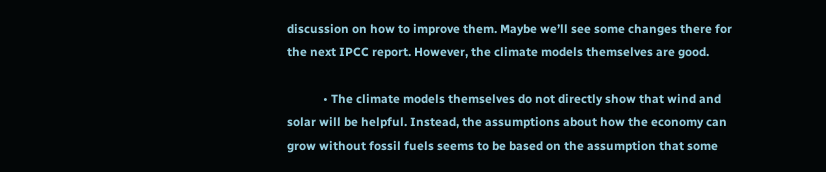discussion on how to improve them. Maybe we’ll see some changes there for the next IPCC report. However, the climate models themselves are good.

            • The climate models themselves do not directly show that wind and solar will be helpful. Instead, the assumptions about how the economy can grow without fossil fuels seems to be based on the assumption that some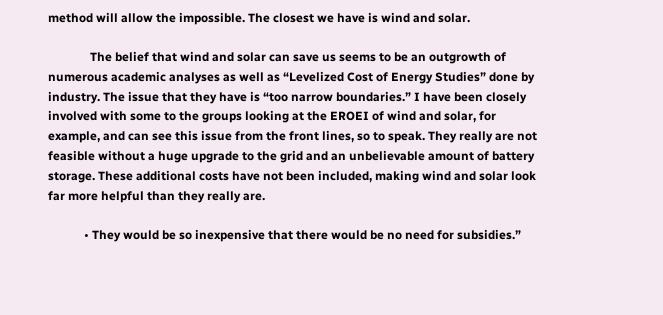method will allow the impossible. The closest we have is wind and solar.

              The belief that wind and solar can save us seems to be an outgrowth of numerous academic analyses as well as “Levelized Cost of Energy Studies” done by industry. The issue that they have is “too narrow boundaries.” I have been closely involved with some to the groups looking at the EROEI of wind and solar, for example, and can see this issue from the front lines, so to speak. They really are not feasible without a huge upgrade to the grid and an unbelievable amount of battery storage. These additional costs have not been included, making wind and solar look far more helpful than they really are.

            • They would be so inexpensive that there would be no need for subsidies.”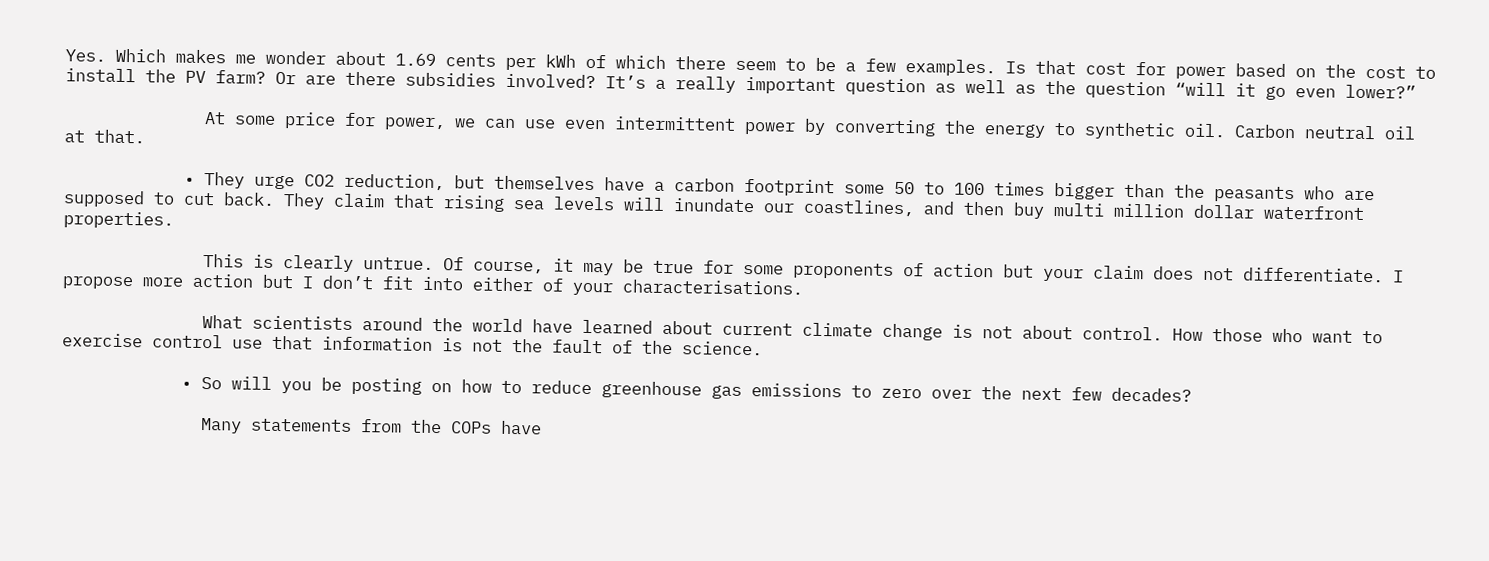Yes. Which makes me wonder about 1.69 cents per kWh of which there seem to be a few examples. Is that cost for power based on the cost to install the PV farm? Or are there subsidies involved? It’s a really important question as well as the question “will it go even lower?”

              At some price for power, we can use even intermittent power by converting the energy to synthetic oil. Carbon neutral oil at that.

            • They urge CO2 reduction, but themselves have a carbon footprint some 50 to 100 times bigger than the peasants who are supposed to cut back. They claim that rising sea levels will inundate our coastlines, and then buy multi million dollar waterfront properties.

              This is clearly untrue. Of course, it may be true for some proponents of action but your claim does not differentiate. I propose more action but I don’t fit into either of your characterisations.

              What scientists around the world have learned about current climate change is not about control. How those who want to exercise control use that information is not the fault of the science.

            • So will you be posting on how to reduce greenhouse gas emissions to zero over the next few decades?

              Many statements from the COPs have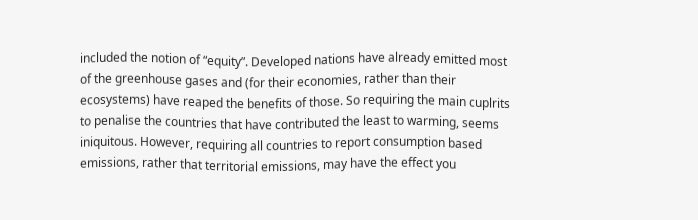included the notion of “equity”. Developed nations have already emitted most of the greenhouse gases and (for their economies, rather than their ecosystems) have reaped the benefits of those. So requiring the main cuplrits to penalise the countries that have contributed the least to warming, seems iniquitous. However, requiring all countries to report consumption based emissions, rather that territorial emissions, may have the effect you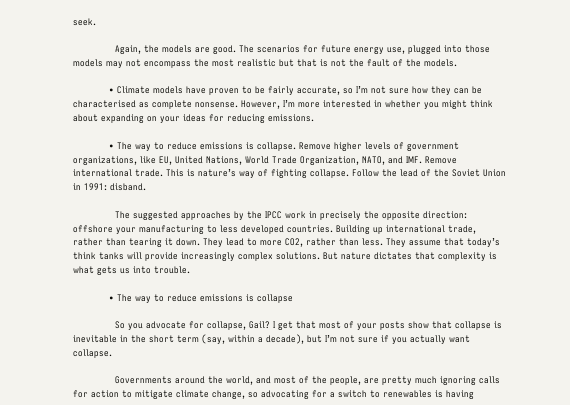seek.

              Again, the models are good. The scenarios for future energy use, plugged into those models may not encompass the most realistic but that is not the fault of the models.

            • Climate models have proven to be fairly accurate, so I’m not sure how they can be characterised as complete nonsense. However, I’m more interested in whether you might think about expanding on your ideas for reducing emissions.

            • The way to reduce emissions is collapse. Remove higher levels of government organizations, like EU, United Nations, World Trade Organization, NATO, and IMF. Remove international trade. This is nature’s way of fighting collapse. Follow the lead of the Soviet Union in 1991: disband.

              The suggested approaches by the IPCC work in precisely the opposite direction: offshore your manufacturing to less developed countries. Building up international trade, rather than tearing it down. They lead to more CO2, rather than less. They assume that today’s think tanks will provide increasingly complex solutions. But nature dictates that complexity is what gets us into trouble.

            • The way to reduce emissions is collapse

              So you advocate for collapse, Gail? I get that most of your posts show that collapse is inevitable in the short term (say, within a decade), but I’m not sure if you actually want collapse.

              Governments around the world, and most of the people, are pretty much ignoring calls for action to mitigate climate change, so advocating for a switch to renewables is having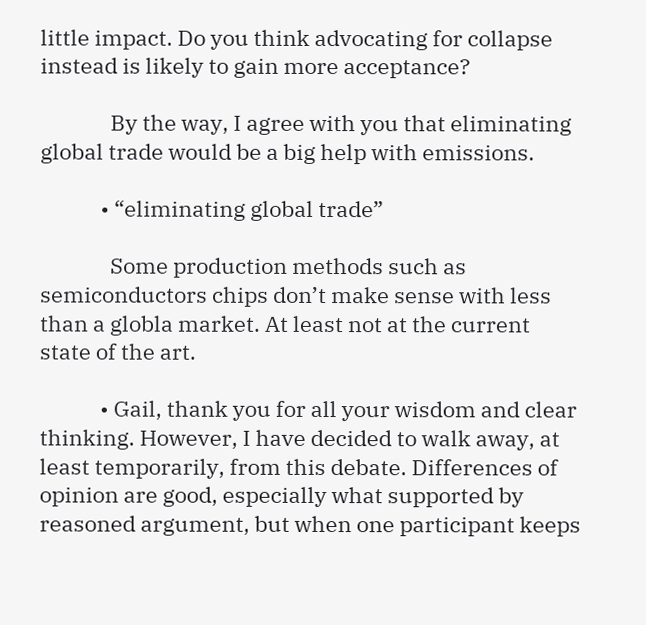little impact. Do you think advocating for collapse instead is likely to gain more acceptance?

              By the way, I agree with you that eliminating global trade would be a big help with emissions.

            • “eliminating global trade”

              Some production methods such as semiconductors chips don’t make sense with less than a globla market. At least not at the current state of the art.

            • Gail, thank you for all your wisdom and clear thinking. However, I have decided to walk away, at least temporarily, from this debate. Differences of opinion are good, especially what supported by reasoned argument, but when one participant keeps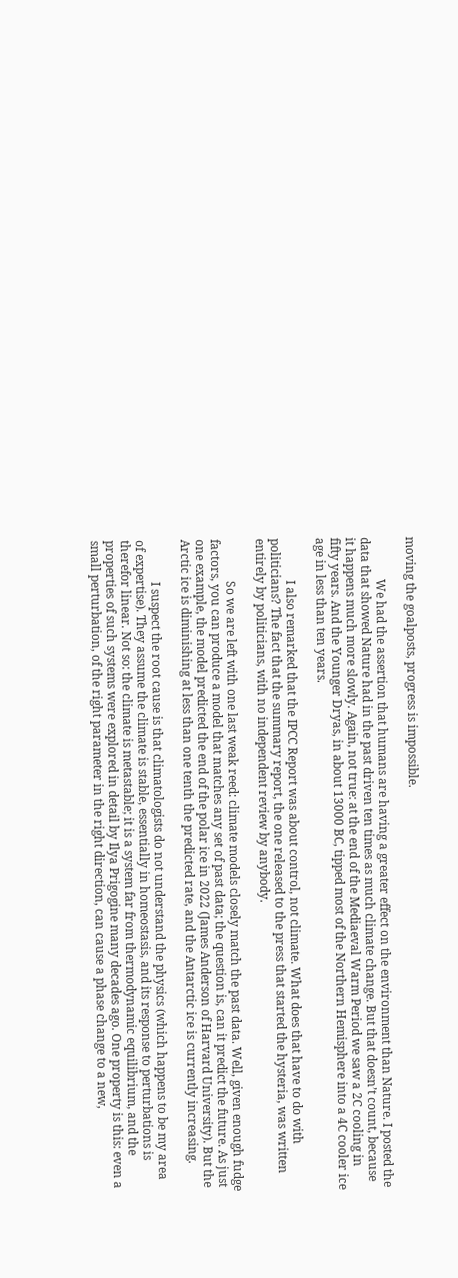moving the goalposts, progress is impossible.

              We had the assertion that humans are having a greater effect on the environment than Nature. I posted the data that showed Nature had in the past driven ten times as much climate change. But that doesn’t count, because it happens much more slowly. Again, not true: at the end of the Mediaeval Warm Period we saw a 2C cooling in fifty years. And the Younger Dryas, in about 13000 BC, tipped most of the Northern Hemisphere into a 4C cooler ice age in less than ten years.

              I also remarked that the IPCC Report was about control, not climate. What does that have to do with politicians? The fact that the summary report, the one released to the press that started the hysteria, was written entirely by politicians, with no independent review by anybody.

              So we are left with one last weak reed: climate models closely match the past data. Well, given enough fudge factors, you can produce a model that matches any set of past data; the question is, can it predict the future. As just one example, the model predicted the end of the polar ice in 2022 (James Anderson of Harvard University). But the Arctic ice is diminishing at less than one tenth the predicted rate, and the Antarctic ice is currently increasing.

              I suspect the root cause is that climatologists do not understand the physics (which happens to be my area of expertise). They assume the climate is stable, essentially in homeostasis, and its response to perturbations is therefor linear. Not so: the climate is metastable; it is a system far from thermodynamic equilibrium, and the properties of such systems were explored in detail by Ilya Prigogine many decades ago. One property is this: even a small perturbation, of the right parameter in the right direction, can cause a phase change to a new,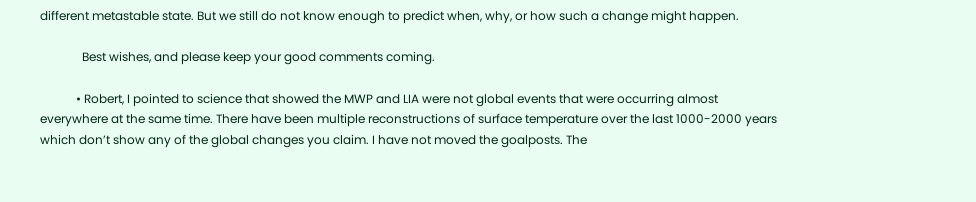different metastable state. But we still do not know enough to predict when, why, or how such a change might happen.

              Best wishes, and please keep your good comments coming.

            • Robert, I pointed to science that showed the MWP and LIA were not global events that were occurring almost everywhere at the same time. There have been multiple reconstructions of surface temperature over the last 1000-2000 years which don’t show any of the global changes you claim. I have not moved the goalposts. The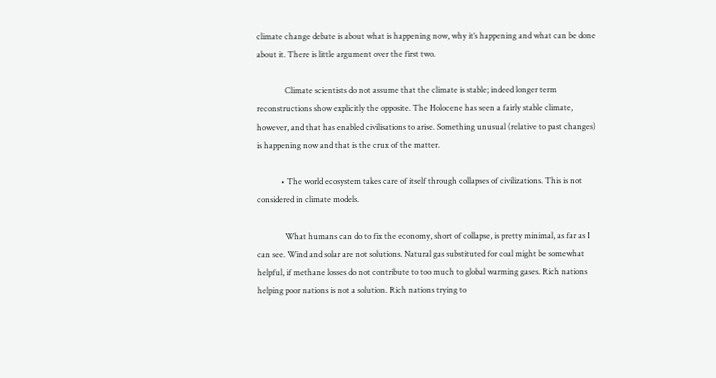climate change debate is about what is happening now, why it’s happening and what can be done about it. There is little argument over the first two.

              Climate scientists do not assume that the climate is stable; indeed longer term reconstructions show explicitly the opposite. The Holocene has seen a fairly stable climate, however, and that has enabled civilisations to arise. Something unusual (relative to past changes) is happening now and that is the crux of the matter.

            • The world ecosystem takes care of itself through collapses of civilizations. This is not considered in climate models.

              What humans can do to fix the economy, short of collapse, is pretty minimal, as far as I can see. Wind and solar are not solutions. Natural gas substituted for coal might be somewhat helpful, if methane losses do not contribute to too much to global warming gases. Rich nations helping poor nations is not a solution. Rich nations trying to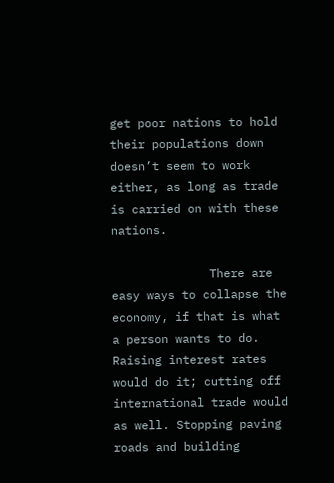get poor nations to hold their populations down doesn’t seem to work either, as long as trade is carried on with these nations.

              There are easy ways to collapse the economy, if that is what a person wants to do. Raising interest rates would do it; cutting off international trade would as well. Stopping paving roads and building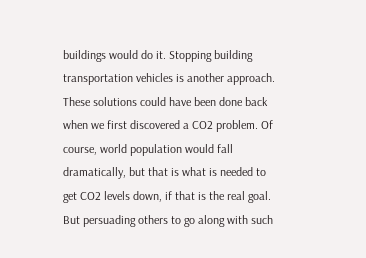buildings would do it. Stopping building transportation vehicles is another approach. These solutions could have been done back when we first discovered a CO2 problem. Of course, world population would fall dramatically, but that is what is needed to get CO2 levels down, if that is the real goal. But persuading others to go along with such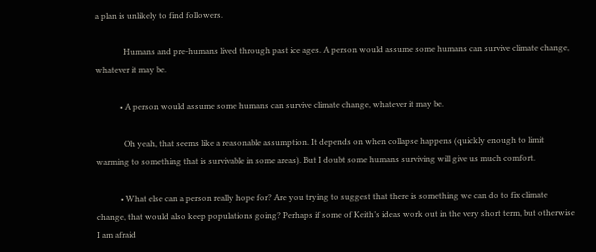a plan is unlikely to find followers.

              Humans and pre-humans lived through past ice ages. A person would assume some humans can survive climate change, whatever it may be.

            • A person would assume some humans can survive climate change, whatever it may be.

              Oh yeah, that seems like a reasonable assumption. It depends on when collapse happens (quickly enough to limit warming to something that is survivable in some areas). But I doubt some humans surviving will give us much comfort.

            • What else can a person really hope for? Are you trying to suggest that there is something we can do to fix climate change, that would also keep populations going? Perhaps if some of Keith’s ideas work out in the very short term, but otherwise I am afraid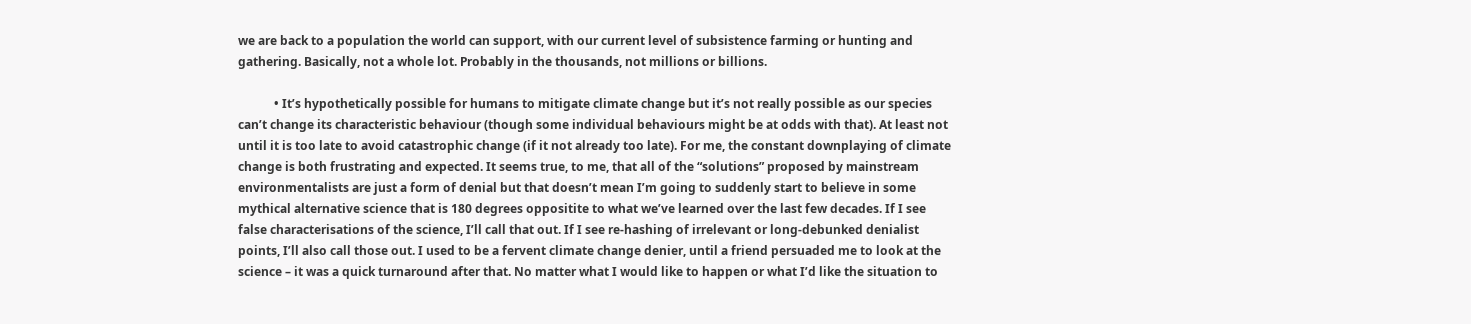we are back to a population the world can support, with our current level of subsistence farming or hunting and gathering. Basically, not a whole lot. Probably in the thousands, not millions or billions.

            • It’s hypothetically possible for humans to mitigate climate change but it’s not really possible as our species can’t change its characteristic behaviour (though some individual behaviours might be at odds with that). At least not until it is too late to avoid catastrophic change (if it not already too late). For me, the constant downplaying of climate change is both frustrating and expected. It seems true, to me, that all of the “solutions” proposed by mainstream environmentalists are just a form of denial but that doesn’t mean I’m going to suddenly start to believe in some mythical alternative science that is 180 degrees oppositite to what we’ve learned over the last few decades. If I see false characterisations of the science, I’ll call that out. If I see re-hashing of irrelevant or long-debunked denialist points, I’ll also call those out. I used to be a fervent climate change denier, until a friend persuaded me to look at the science – it was a quick turnaround after that. No matter what I would like to happen or what I’d like the situation to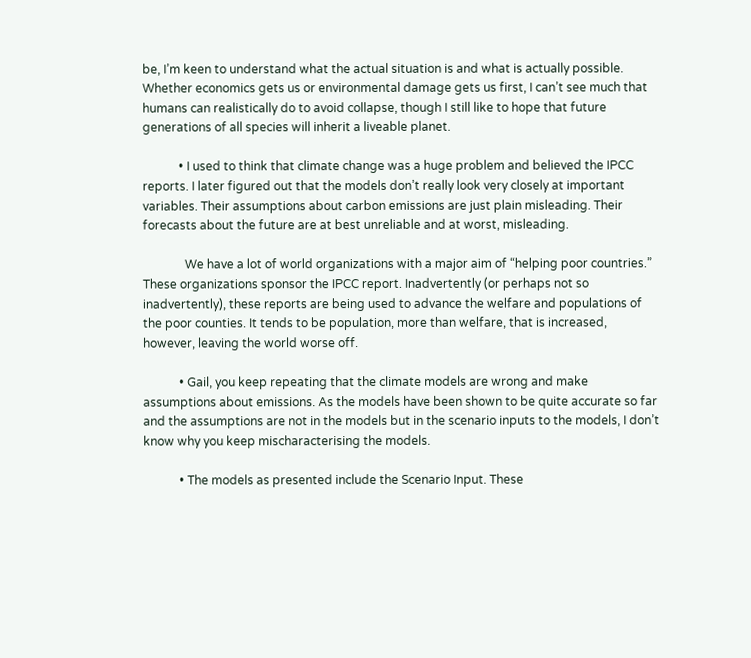be, I’m keen to understand what the actual situation is and what is actually possible. Whether economics gets us or environmental damage gets us first, I can’t see much that humans can realistically do to avoid collapse, though I still like to hope that future generations of all species will inherit a liveable planet.

            • I used to think that climate change was a huge problem and believed the IPCC reports. I later figured out that the models don’t really look very closely at important variables. Their assumptions about carbon emissions are just plain misleading. Their forecasts about the future are at best unreliable and at worst, misleading.

              We have a lot of world organizations with a major aim of “helping poor countries.” These organizations sponsor the IPCC report. Inadvertently (or perhaps not so inadvertently), these reports are being used to advance the welfare and populations of the poor counties. It tends to be population, more than welfare, that is increased, however, leaving the world worse off.

            • Gail, you keep repeating that the climate models are wrong and make assumptions about emissions. As the models have been shown to be quite accurate so far and the assumptions are not in the models but in the scenario inputs to the models, I don’t know why you keep mischaracterising the models.

            • The models as presented include the Scenario Input. These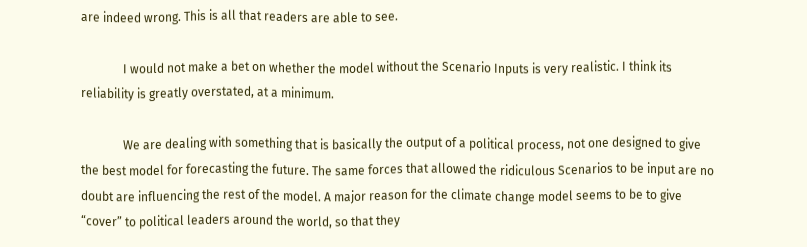are indeed wrong. This is all that readers are able to see.

              I would not make a bet on whether the model without the Scenario Inputs is very realistic. I think its reliability is greatly overstated, at a minimum.

              We are dealing with something that is basically the output of a political process, not one designed to give the best model for forecasting the future. The same forces that allowed the ridiculous Scenarios to be input are no doubt are influencing the rest of the model. A major reason for the climate change model seems to be to give “cover” to political leaders around the world, so that they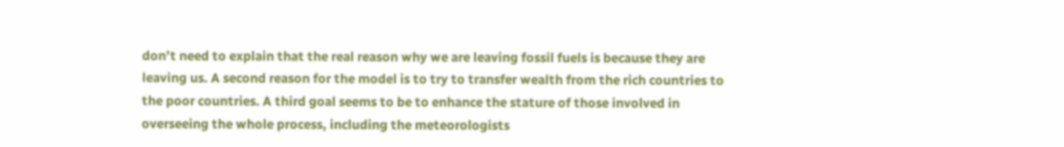don’t need to explain that the real reason why we are leaving fossil fuels is because they are leaving us. A second reason for the model is to try to transfer wealth from the rich countries to the poor countries. A third goal seems to be to enhance the stature of those involved in overseeing the whole process, including the meteorologists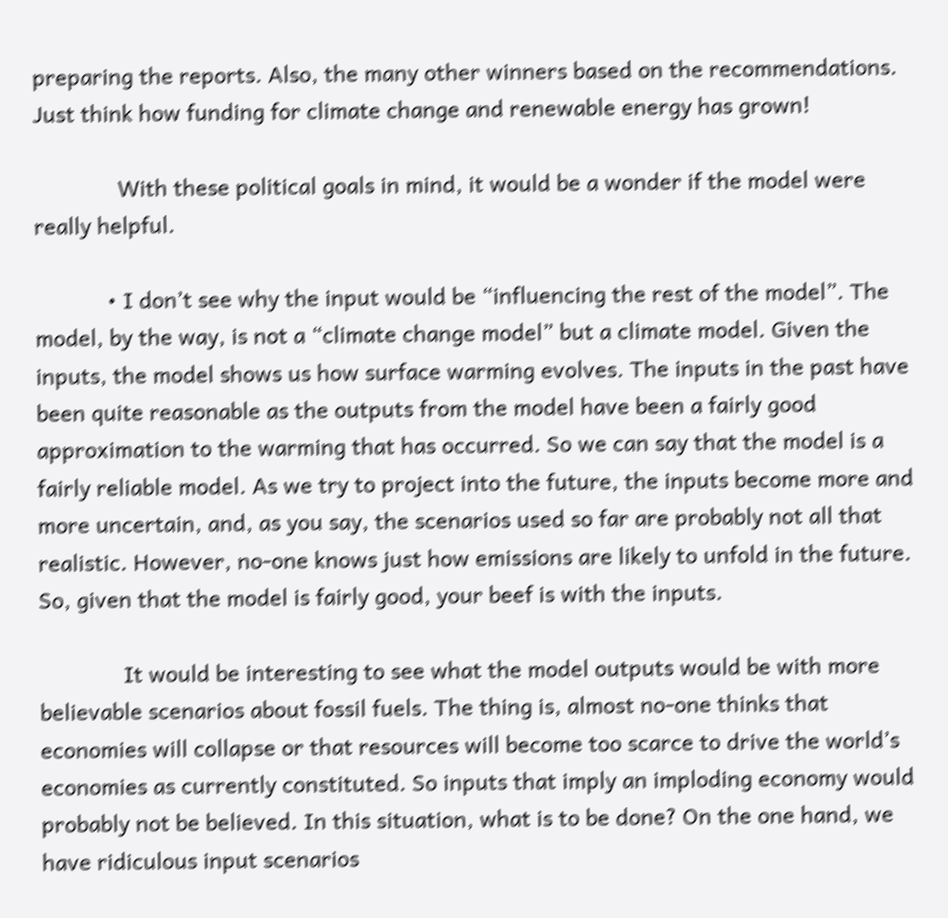preparing the reports. Also, the many other winners based on the recommendations. Just think how funding for climate change and renewable energy has grown!

              With these political goals in mind, it would be a wonder if the model were really helpful.

            • I don’t see why the input would be “influencing the rest of the model”. The model, by the way, is not a “climate change model” but a climate model. Given the inputs, the model shows us how surface warming evolves. The inputs in the past have been quite reasonable as the outputs from the model have been a fairly good approximation to the warming that has occurred. So we can say that the model is a fairly reliable model. As we try to project into the future, the inputs become more and more uncertain, and, as you say, the scenarios used so far are probably not all that realistic. However, no-one knows just how emissions are likely to unfold in the future. So, given that the model is fairly good, your beef is with the inputs.

              It would be interesting to see what the model outputs would be with more believable scenarios about fossil fuels. The thing is, almost no-one thinks that economies will collapse or that resources will become too scarce to drive the world’s economies as currently constituted. So inputs that imply an imploding economy would probably not be believed. In this situation, what is to be done? On the one hand, we have ridiculous input scenarios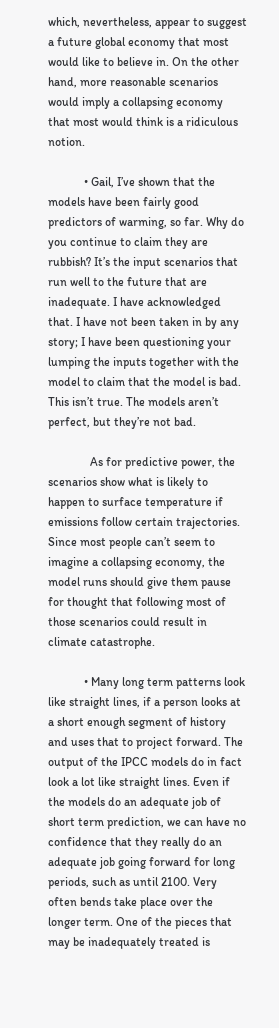which, nevertheless, appear to suggest a future global economy that most would like to believe in. On the other hand, more reasonable scenarios would imply a collapsing economy that most would think is a ridiculous notion.

            • Gail, I’ve shown that the models have been fairly good predictors of warming, so far. Why do you continue to claim they are rubbish? It’s the input scenarios that run well to the future that are inadequate. I have acknowledged that. I have not been taken in by any story; I have been questioning your lumping the inputs together with the model to claim that the model is bad. This isn’t true. The models aren’t perfect, but they’re not bad.

              As for predictive power, the scenarios show what is likely to happen to surface temperature if emissions follow certain trajectories. Since most people can’t seem to imagine a collapsing economy, the model runs should give them pause for thought that following most of those scenarios could result in climate catastrophe.

            • Many long term patterns look like straight lines, if a person looks at a short enough segment of history and uses that to project forward. The output of the IPCC models do in fact look a lot like straight lines. Even if the models do an adequate job of short term prediction, we can have no confidence that they really do an adequate job going forward for long periods, such as until 2100. Very often bends take place over the longer term. One of the pieces that may be inadequately treated is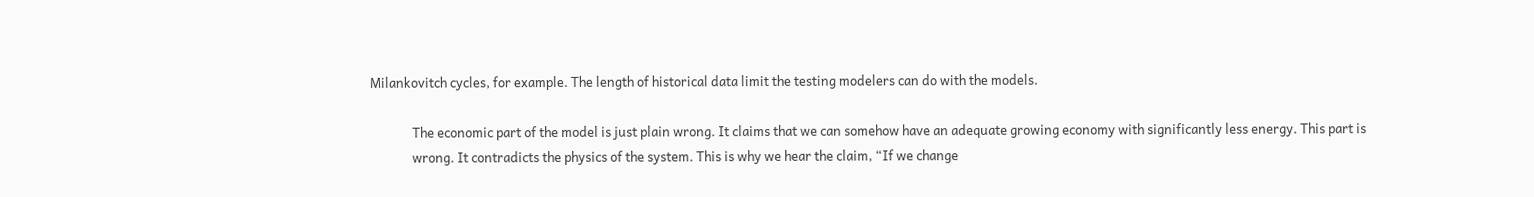Milankovitch cycles, for example. The length of historical data limit the testing modelers can do with the models.

              The economic part of the model is just plain wrong. It claims that we can somehow have an adequate growing economy with significantly less energy. This part is
              wrong. It contradicts the physics of the system. This is why we hear the claim, “If we change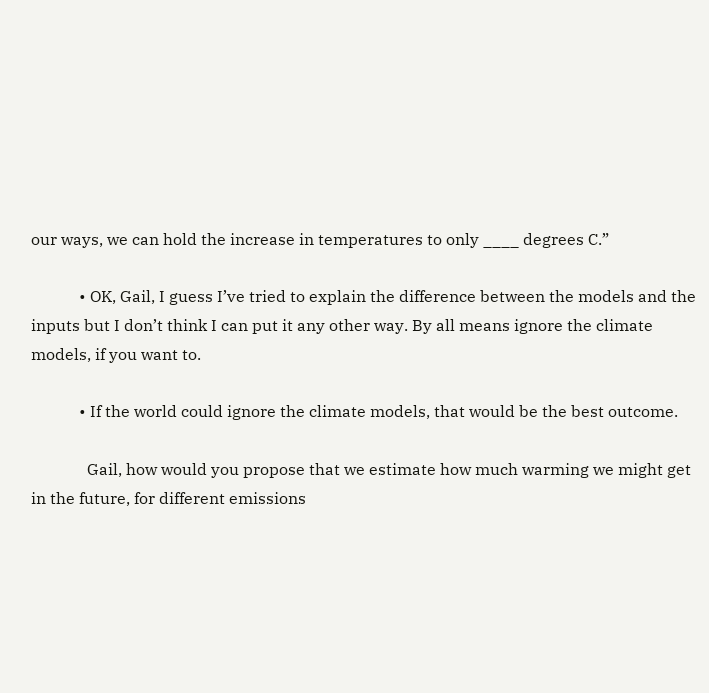our ways, we can hold the increase in temperatures to only ____ degrees C.”

            • OK, Gail, I guess I’ve tried to explain the difference between the models and the inputs but I don’t think I can put it any other way. By all means ignore the climate models, if you want to.

            • If the world could ignore the climate models, that would be the best outcome.

              Gail, how would you propose that we estimate how much warming we might get in the future, for different emissions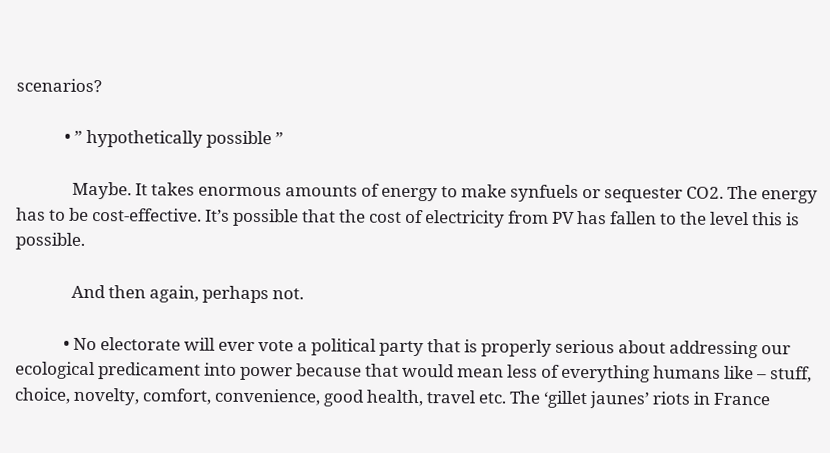scenarios?

            • ” hypothetically possible ”

              Maybe. It takes enormous amounts of energy to make synfuels or sequester CO2. The energy has to be cost-effective. It’s possible that the cost of electricity from PV has fallen to the level this is possible.

              And then again, perhaps not.

            • No electorate will ever vote a political party that is properly serious about addressing our ecological predicament into power because that would mean less of everything humans like – stuff, choice, novelty, comfort, convenience, good health, travel etc. The ‘gillet jaunes’ riots in France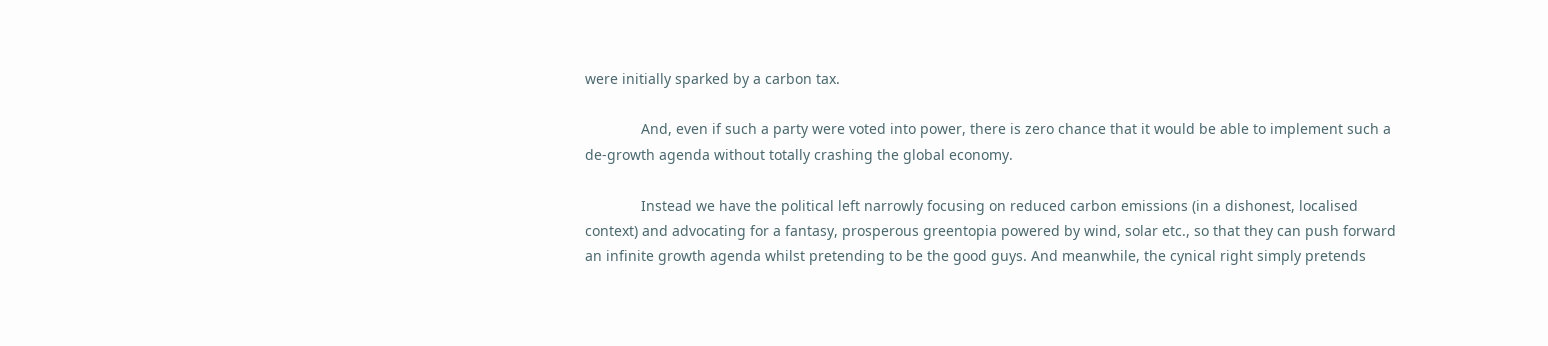were initially sparked by a carbon tax.

              And, even if such a party were voted into power, there is zero chance that it would be able to implement such a de-growth agenda without totally crashing the global economy.

              Instead we have the political left narrowly focusing on reduced carbon emissions (in a dishonest, localised context) and advocating for a fantasy, prosperous greentopia powered by wind, solar etc., so that they can push forward an infinite growth agenda whilst pretending to be the good guys. And meanwhile, the cynical right simply pretends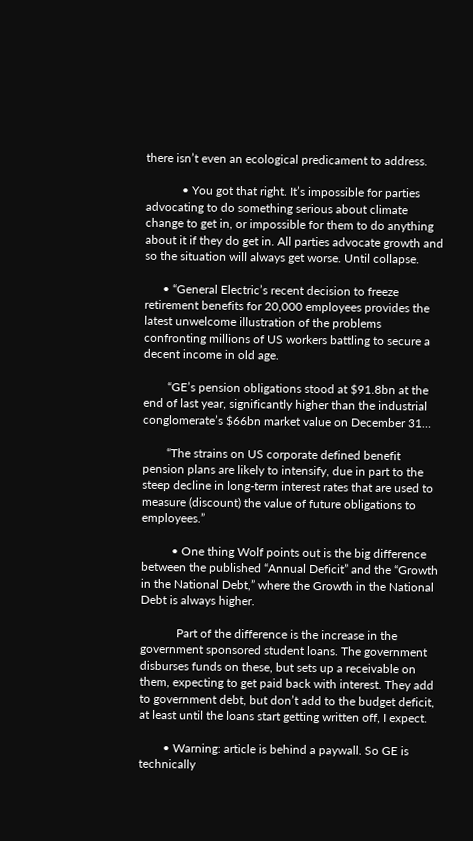there isn’t even an ecological predicament to address.

            • You got that right. It’s impossible for parties advocating to do something serious about climate change to get in, or impossible for them to do anything about it if they do get in. All parties advocate growth and so the situation will always get worse. Until collapse.

      • “General Electric’s recent decision to freeze retirement benefits for 20,000 employees provides the latest unwelcome illustration of the problems confronting millions of US workers battling to secure a decent income in old age.

        “GE’s pension obligations stood at $91.8bn at the end of last year, significantly higher than the industrial conglomerate’s $66bn market value on December 31…

        “The strains on US corporate defined benefit pension plans are likely to intensify, due in part to the steep decline in long-term interest rates that are used to measure (discount) the value of future obligations to employees.”

          • One thing Wolf points out is the big difference between the published “Annual Deficit” and the “Growth in the National Debt,” where the Growth in the National Debt is always higher.

            Part of the difference is the increase in the government sponsored student loans. The government disburses funds on these, but sets up a receivable on them, expecting to get paid back with interest. They add to government debt, but don’t add to the budget deficit, at least until the loans start getting written off, I expect.

        • Warning: article is behind a paywall. So GE is technically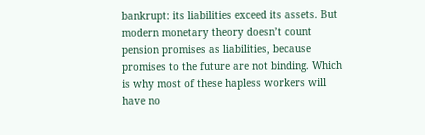bankrupt: its liabilities exceed its assets. But modern monetary theory doesn’t count pension promises as liabilities, because promises to the future are not binding. Which is why most of these hapless workers will have no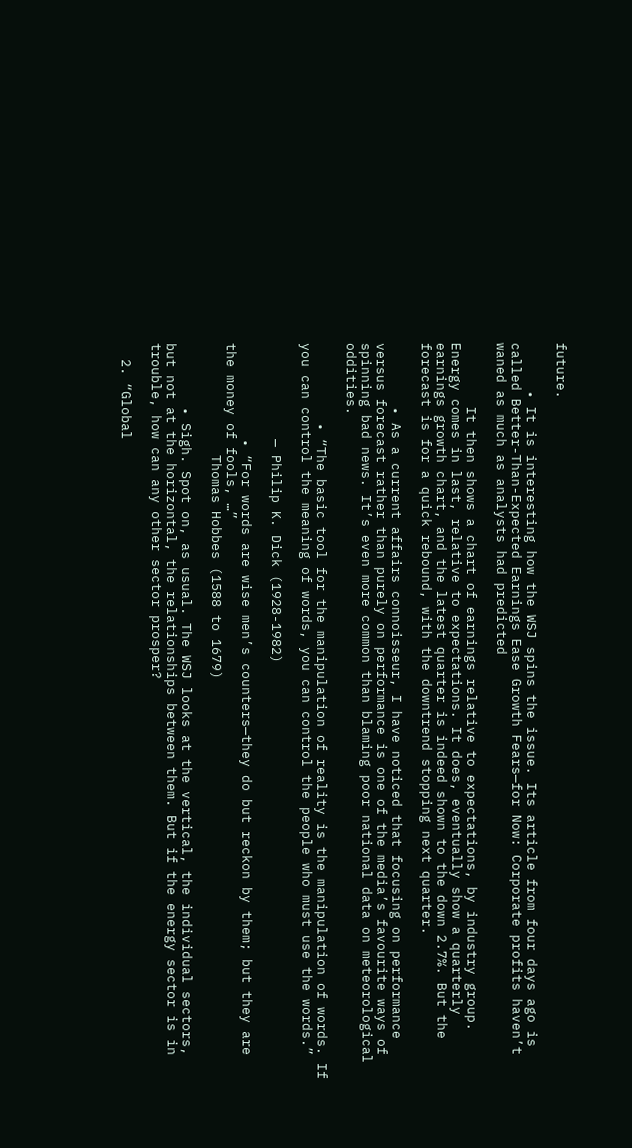future.

      • It is interesting how the WSJ spins the issue. Its article from four days ago is called Better-Than-Expected Earnings Ease Growth Fears—for Now: Corporate profits haven’t waned as much as analysts had predicted

        It then shows a chart of earnings relative to expectations, by industry group. Energy comes in last, relative to expectations. It does, eventually show a quarterly earnings growth chart, and the latest quarter is indeed shown to the down 2.7%. But the forecast is for a quick rebound, with the downtrend stopping next quarter.

        • As a current affairs connoisseur, I have noticed that focusing on performance versus forecast rather than purely on performance is one of the media’s favourite ways of spinning bad news. It’s even more common than blaming poor national data on meteorological oddities.

          • “The basic tool for the manipulation of reality is the manipulation of words. If you can control the meaning of words, you can control the people who must use the words.”

            — Philip K. Dick (1928-1982)

            • “For words are wise men’s counters—they do but reckon by them; but they are the money of fools, …”
              Thomas Hobbes (1588 to 1679)

        • Sigh. Spot on, as usual. The WSJ looks at the vertical, the individual sectors, but not at the horizontal, the relationships between them. But if the energy sector is in trouble, how can any other sector prosper?

  2. “Global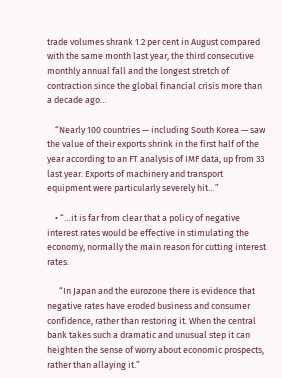trade volumes shrank 1.2 per cent in August compared with the same month last year, the third consecutive monthly annual fall and the longest stretch of contraction since the global financial crisis more than a decade ago…

    “Nearly 100 countries — including South Korea — saw the value of their exports shrink in the first half of the year according to an FT analysis of IMF data, up from 33 last year. Exports of machinery and transport equipment were particularly severely hit…”

    • “…it is far from clear that a policy of negative interest rates would be effective in stimulating the economy, normally the main reason for cutting interest rates.

      “In Japan and the eurozone there is evidence that negative rates have eroded business and consumer confidence, rather than restoring it. When the central bank takes such a dramatic and unusual step it can heighten the sense of worry about economic prospects, rather than allaying it.”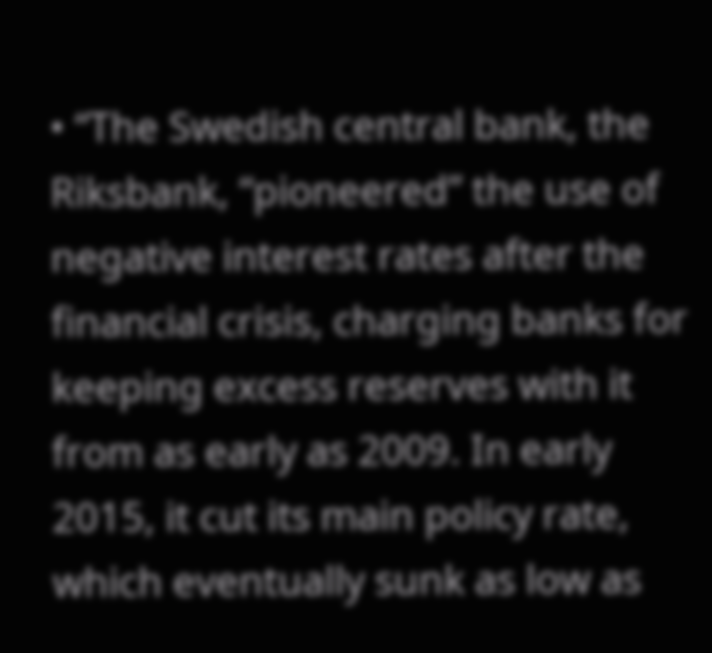• “The Swedish central bank, the Riksbank, “pioneered” the use of negative interest rates after the financial crisis, charging banks for keeping excess reserves with it from as early as 2009. In early 2015, it cut its main policy rate, which eventually sunk as low as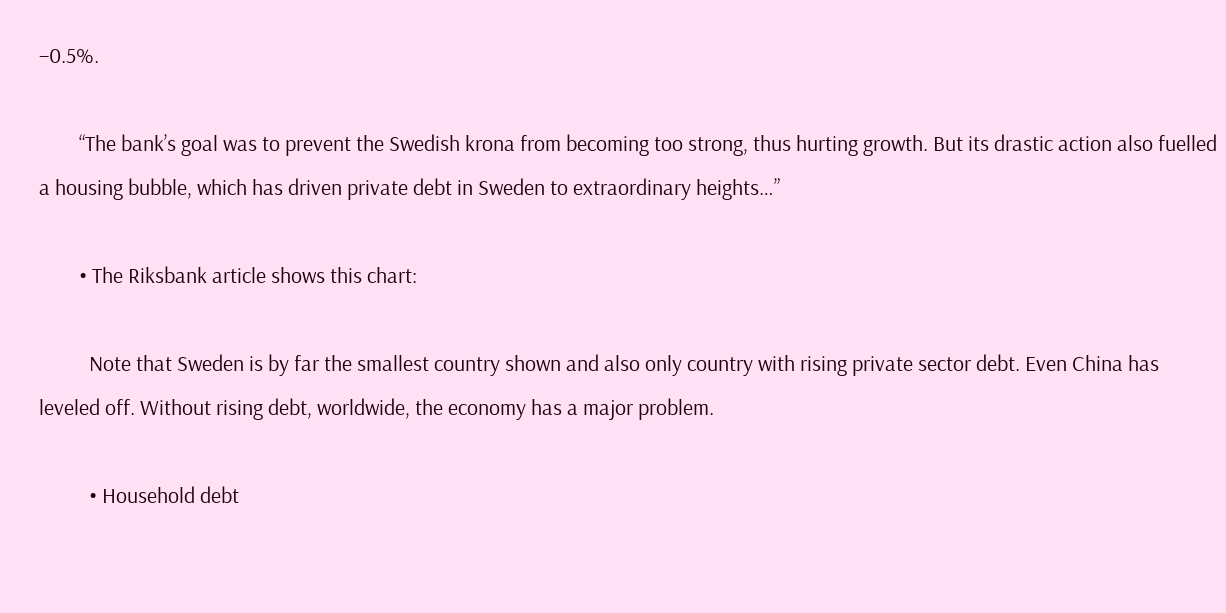–0.5%.

        “The bank’s goal was to prevent the Swedish krona from becoming too strong, thus hurting growth. But its drastic action also fuelled a housing bubble, which has driven private debt in Sweden to extraordinary heights…”

        • The Riksbank article shows this chart:

          Note that Sweden is by far the smallest country shown and also only country with rising private sector debt. Even China has leveled off. Without rising debt, worldwide, the economy has a major problem.

          • Household debt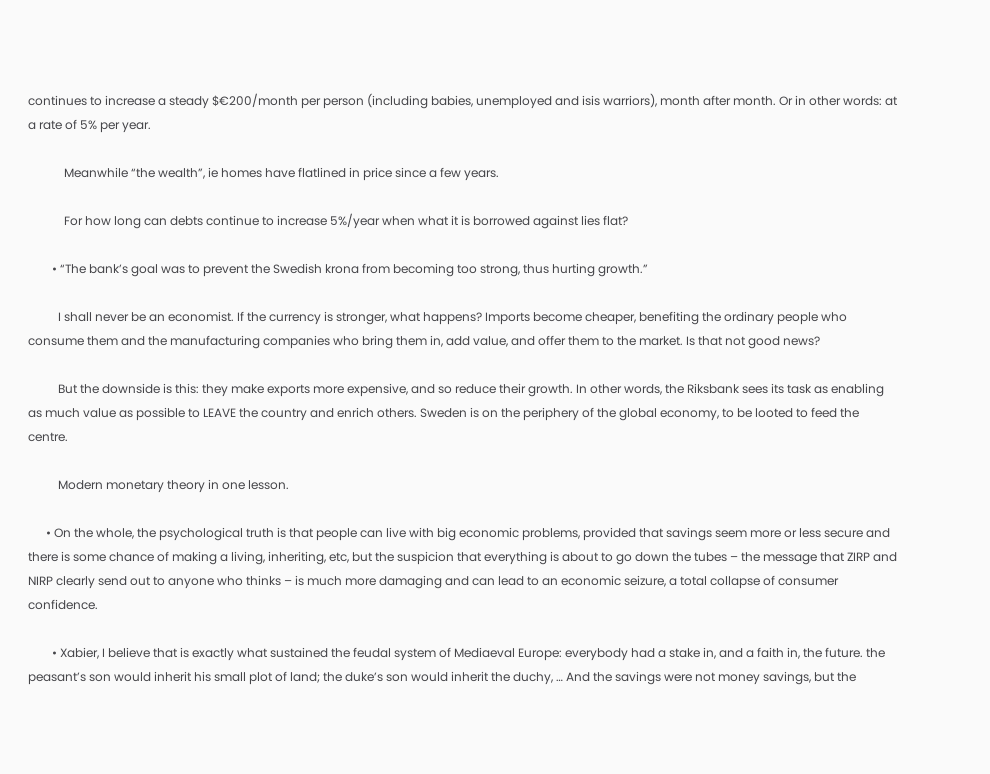continues to increase a steady $€200/month per person (including babies, unemployed and isis warriors), month after month. Or in other words: at a rate of 5% per year.

            Meanwhile “the wealth”, ie homes have flatlined in price since a few years.

            For how long can debts continue to increase 5%/year when what it is borrowed against lies flat?

        • “The bank’s goal was to prevent the Swedish krona from becoming too strong, thus hurting growth.”

          I shall never be an economist. If the currency is stronger, what happens? Imports become cheaper, benefiting the ordinary people who consume them and the manufacturing companies who bring them in, add value, and offer them to the market. Is that not good news?

          But the downside is this: they make exports more expensive, and so reduce their growth. In other words, the Riksbank sees its task as enabling as much value as possible to LEAVE the country and enrich others. Sweden is on the periphery of the global economy, to be looted to feed the centre.

          Modern monetary theory in one lesson.

      • On the whole, the psychological truth is that people can live with big economic problems, provided that savings seem more or less secure and there is some chance of making a living, inheriting, etc, but the suspicion that everything is about to go down the tubes – the message that ZIRP and NIRP clearly send out to anyone who thinks – is much more damaging and can lead to an economic seizure, a total collapse of consumer confidence.

        • Xabier, I believe that is exactly what sustained the feudal system of Mediaeval Europe: everybody had a stake in, and a faith in, the future. the peasant’s son would inherit his small plot of land; the duke’s son would inherit the duchy, … And the savings were not money savings, but the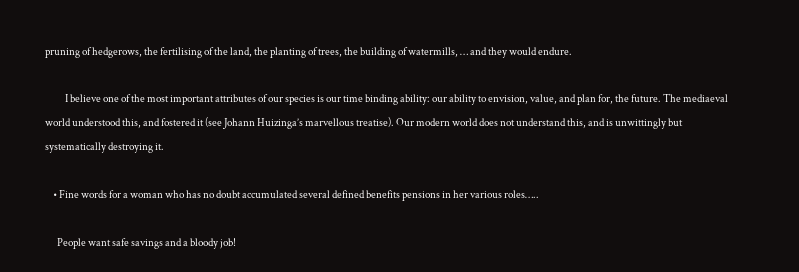pruning of hedgerows, the fertilising of the land, the planting of trees, the building of watermills, … and they would endure.

          I believe one of the most important attributes of our species is our time binding ability: our ability to envision, value, and plan for, the future. The mediaeval world understood this, and fostered it (see Johann Huizinga’s marvellous treatise). Our modern world does not understand this, and is unwittingly but systematically destroying it.

    • Fine words for a woman who has no doubt accumulated several defined benefits pensions in her various roles…..

      People want safe savings and a bloody job!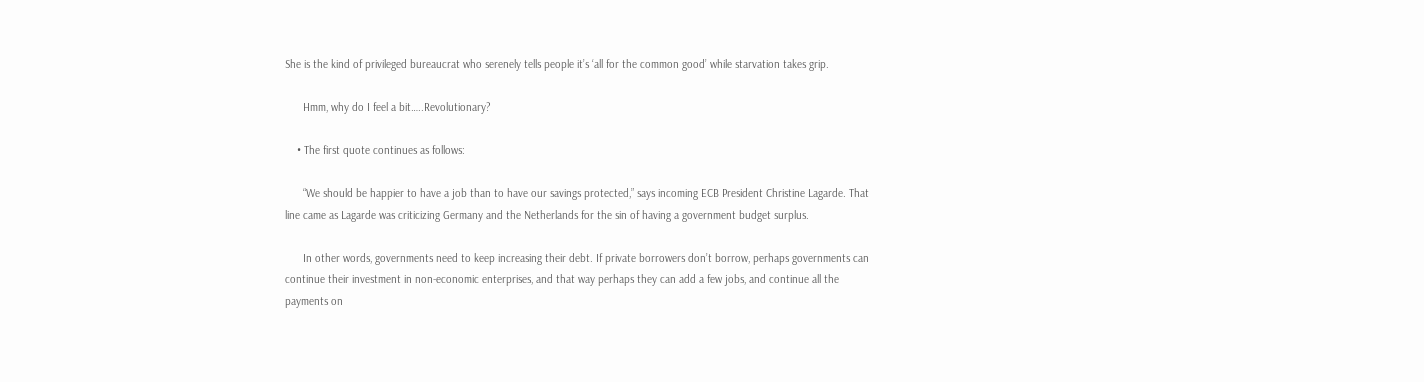She is the kind of privileged bureaucrat who serenely tells people it’s ‘all for the common good’ while starvation takes grip.

      Hmm, why do I feel a bit…..Revolutionary?

    • The first quote continues as follows:

      “We should be happier to have a job than to have our savings protected,” says incoming ECB President Christine Lagarde. That line came as Lagarde was criticizing Germany and the Netherlands for the sin of having a government budget surplus.

      In other words, governments need to keep increasing their debt. If private borrowers don’t borrow, perhaps governments can continue their investment in non-economic enterprises, and that way perhaps they can add a few jobs, and continue all the payments on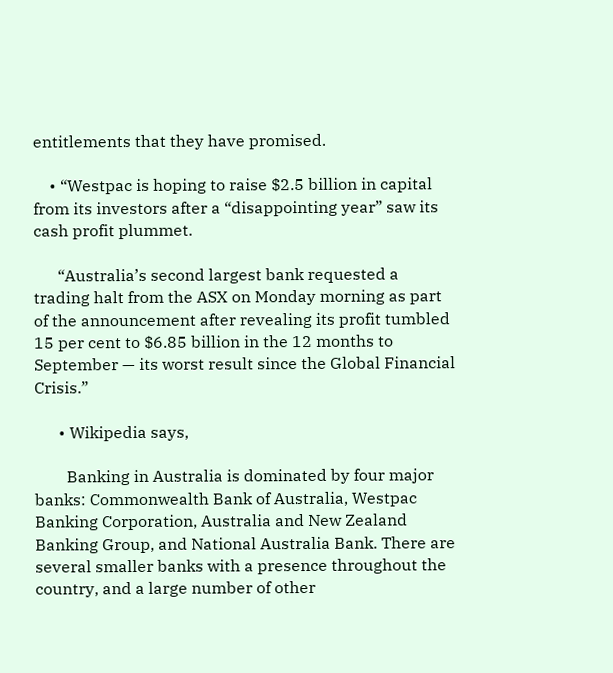entitlements that they have promised.

    • “Westpac is hoping to raise $2.5 billion in capital from its investors after a “disappointing year” saw its cash profit plummet.

      “Australia’s second largest bank requested a trading halt from the ASX on Monday morning as part of the announcement after revealing its profit tumbled 15 per cent to $6.85 billion in the 12 months to September — its worst result since the Global Financial Crisis.”

      • Wikipedia says,

        Banking in Australia is dominated by four major banks: Commonwealth Bank of Australia, Westpac Banking Corporation, Australia and New Zealand Banking Group, and National Australia Bank. There are several smaller banks with a presence throughout the country, and a large number of other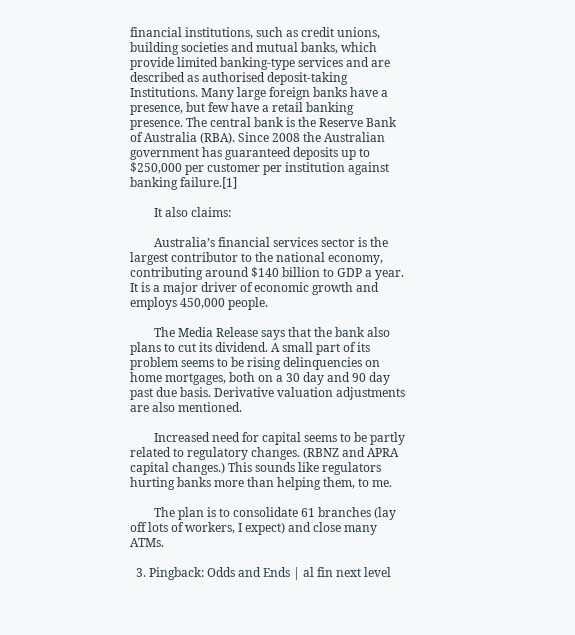financial institutions, such as credit unions, building societies and mutual banks, which provide limited banking-type services and are described as authorised deposit-taking Institutions. Many large foreign banks have a presence, but few have a retail banking presence. The central bank is the Reserve Bank of Australia (RBA). Since 2008 the Australian government has guaranteed deposits up to $250,000 per customer per institution against banking failure.[1]

        It also claims:

        Australia’s financial services sector is the largest contributor to the national economy, contributing around $140 billion to GDP a year. It is a major driver of economic growth and employs 450,000 people.

        The Media Release says that the bank also plans to cut its dividend. A small part of its problem seems to be rising delinquencies on home mortgages, both on a 30 day and 90 day past due basis. Derivative valuation adjustments are also mentioned.

        Increased need for capital seems to be partly related to regulatory changes. (RBNZ and APRA capital changes.) This sounds like regulators hurting banks more than helping them, to me.

        The plan is to consolidate 61 branches (lay off lots of workers, I expect) and close many ATMs.

  3. Pingback: Odds and Ends | al fin next level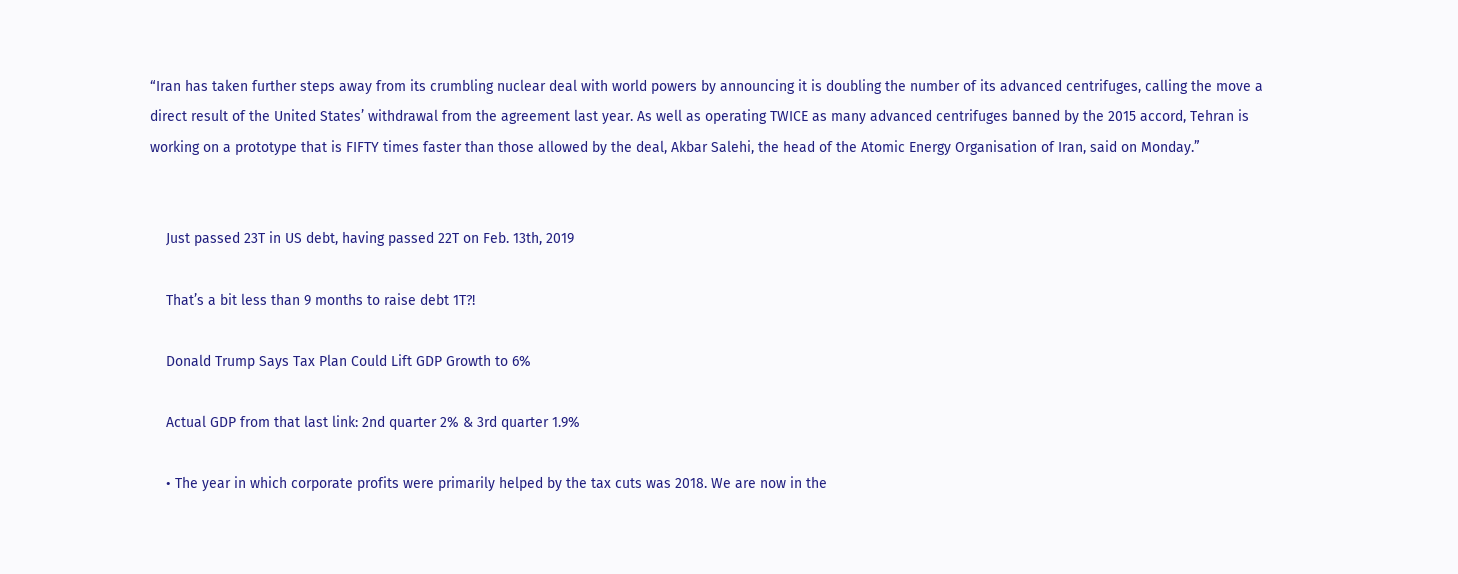“Iran has taken further steps away from its crumbling nuclear deal with world powers by announcing it is doubling the number of its advanced centrifuges, calling the move a direct result of the United States’ withdrawal from the agreement last year. As well as operating TWICE as many advanced centrifuges banned by the 2015 accord, Tehran is working on a prototype that is FIFTY times faster than those allowed by the deal, Akbar Salehi, the head of the Atomic Energy Organisation of Iran, said on Monday.”


    Just passed 23T in US debt, having passed 22T on Feb. 13th, 2019

    That’s a bit less than 9 months to raise debt 1T?!

    Donald Trump Says Tax Plan Could Lift GDP Growth to 6%

    Actual GDP from that last link: 2nd quarter 2% & 3rd quarter 1.9%

    • The year in which corporate profits were primarily helped by the tax cuts was 2018. We are now in the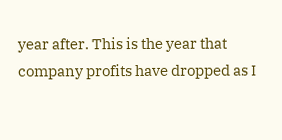year after. This is the year that company profits have dropped as I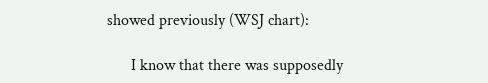showed previously (WSJ chart):

      I know that there was supposedly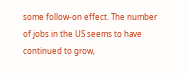some follow-on effect. The number of jobs in the US seems to have continued to grow,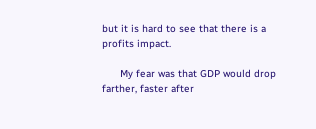but it is hard to see that there is a profits impact.

      My fear was that GDP would drop farther, faster after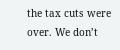the tax cuts were over. We don’t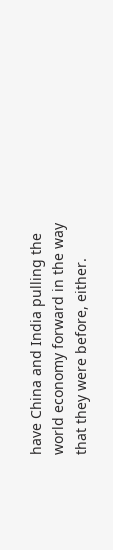have China and India pulling the world economy forward in the way that they were before, either.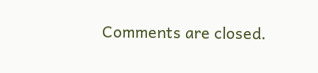Comments are closed.